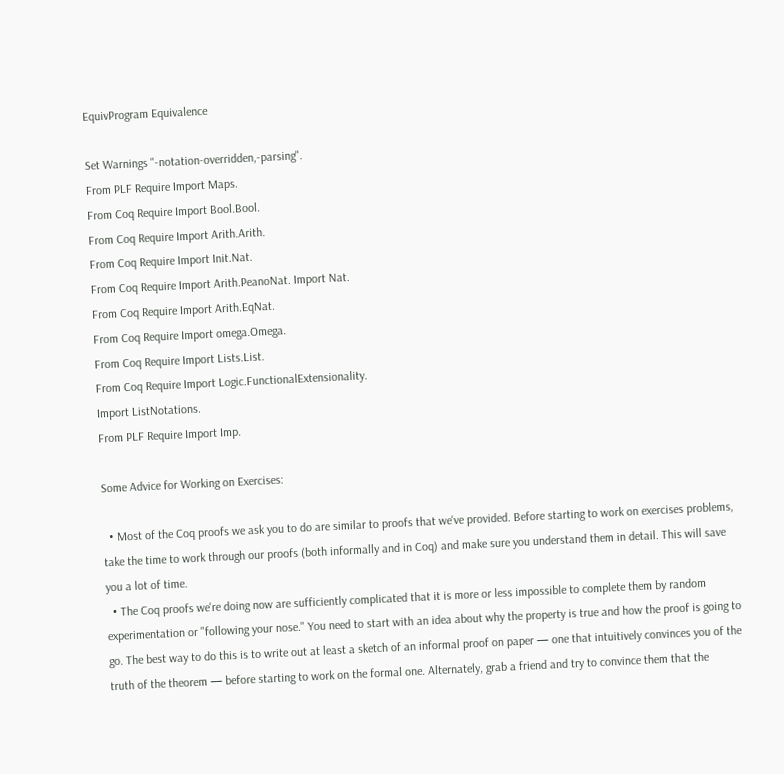EquivProgram Equivalence

Set Warnings "-notation-overridden,-parsing".
From PLF Require Import Maps.
From Coq Require Import Bool.Bool.
From Coq Require Import Arith.Arith.
From Coq Require Import Init.Nat.
From Coq Require Import Arith.PeanoNat. Import Nat.
From Coq Require Import Arith.EqNat.
From Coq Require Import omega.Omega.
From Coq Require Import Lists.List.
From Coq Require Import Logic.FunctionalExtensionality.
Import ListNotations.
From PLF Require Import Imp.

Some Advice for Working on Exercises:

  • Most of the Coq proofs we ask you to do are similar to proofs that we've provided. Before starting to work on exercises problems, take the time to work through our proofs (both informally and in Coq) and make sure you understand them in detail. This will save you a lot of time.
  • The Coq proofs we're doing now are sufficiently complicated that it is more or less impossible to complete them by random experimentation or "following your nose." You need to start with an idea about why the property is true and how the proof is going to go. The best way to do this is to write out at least a sketch of an informal proof on paper — one that intuitively convinces you of the truth of the theorem — before starting to work on the formal one. Alternately, grab a friend and try to convince them that the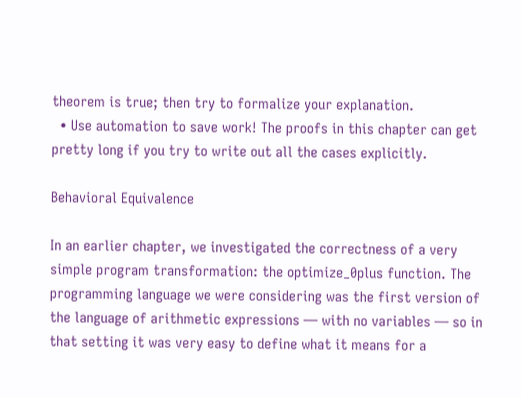theorem is true; then try to formalize your explanation.
  • Use automation to save work! The proofs in this chapter can get pretty long if you try to write out all the cases explicitly.

Behavioral Equivalence

In an earlier chapter, we investigated the correctness of a very simple program transformation: the optimize_0plus function. The programming language we were considering was the first version of the language of arithmetic expressions — with no variables — so in that setting it was very easy to define what it means for a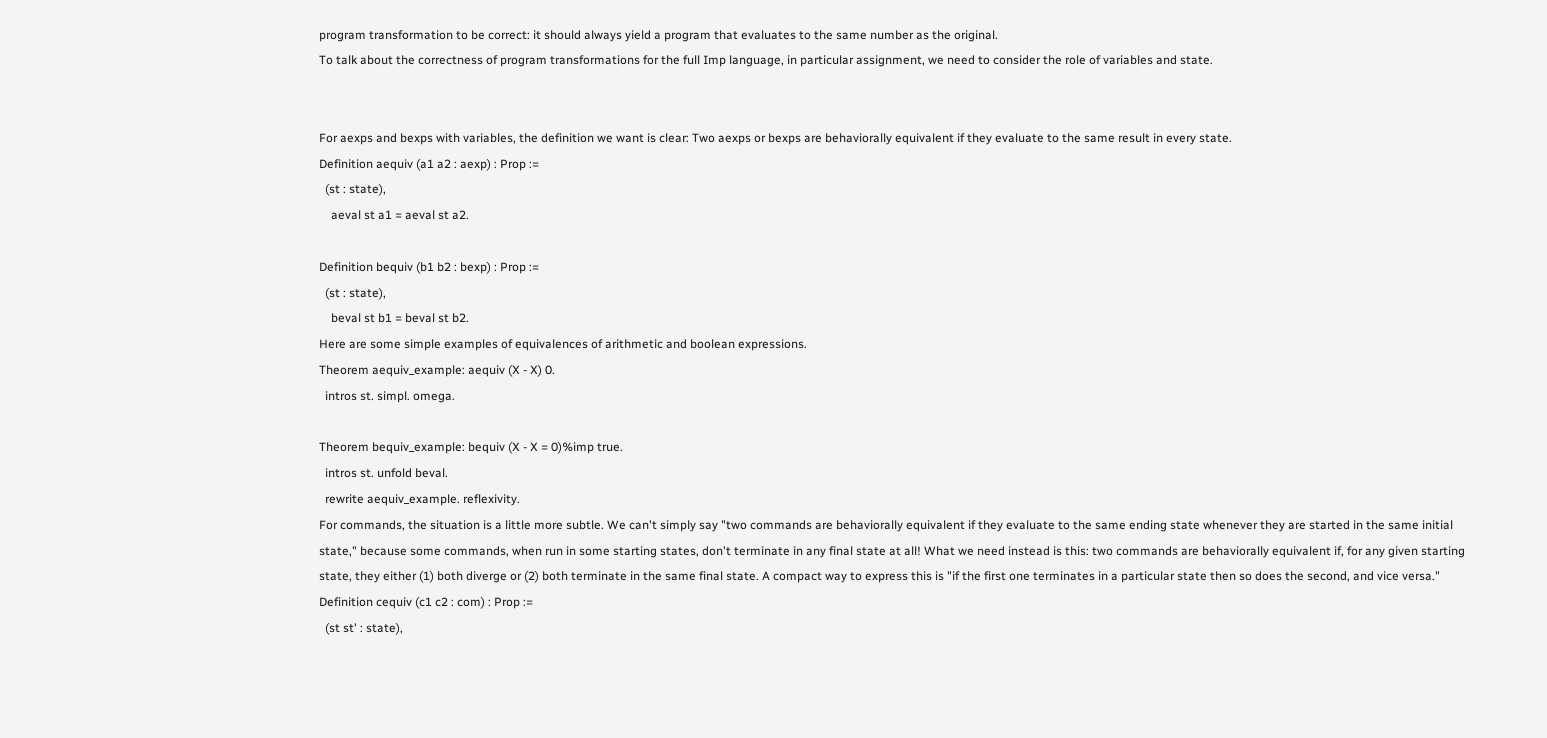program transformation to be correct: it should always yield a program that evaluates to the same number as the original.
To talk about the correctness of program transformations for the full Imp language, in particular assignment, we need to consider the role of variables and state.


For aexps and bexps with variables, the definition we want is clear: Two aexps or bexps are behaviorally equivalent if they evaluate to the same result in every state.
Definition aequiv (a1 a2 : aexp) : Prop :=
  (st : state),
    aeval st a1 = aeval st a2.

Definition bequiv (b1 b2 : bexp) : Prop :=
  (st : state),
    beval st b1 = beval st b2.
Here are some simple examples of equivalences of arithmetic and boolean expressions.
Theorem aequiv_example: aequiv (X - X) 0.
  intros st. simpl. omega.

Theorem bequiv_example: bequiv (X - X = 0)%imp true.
  intros st. unfold beval.
  rewrite aequiv_example. reflexivity.
For commands, the situation is a little more subtle. We can't simply say "two commands are behaviorally equivalent if they evaluate to the same ending state whenever they are started in the same initial state," because some commands, when run in some starting states, don't terminate in any final state at all! What we need instead is this: two commands are behaviorally equivalent if, for any given starting state, they either (1) both diverge or (2) both terminate in the same final state. A compact way to express this is "if the first one terminates in a particular state then so does the second, and vice versa."
Definition cequiv (c1 c2 : com) : Prop :=
  (st st' : state),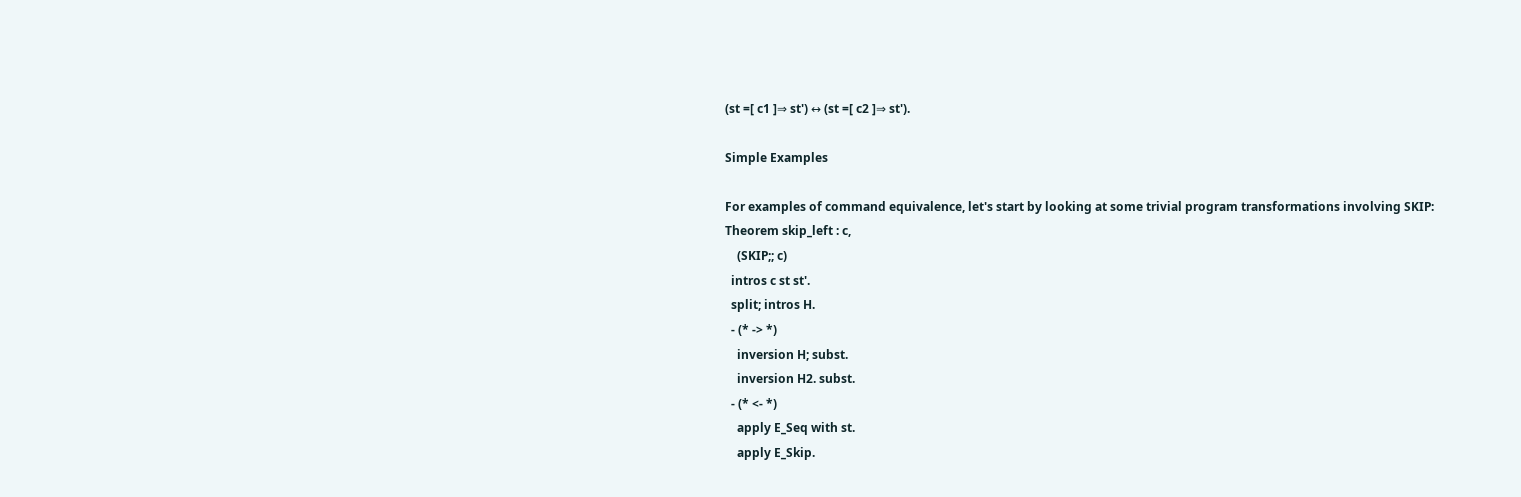(st =[ c1 ]⇒ st') ↔ (st =[ c2 ]⇒ st').

Simple Examples

For examples of command equivalence, let's start by looking at some trivial program transformations involving SKIP:
Theorem skip_left : c,
    (SKIP;; c)
  intros c st st'.
  split; intros H.
  - (* -> *)
    inversion H; subst.
    inversion H2. subst.
  - (* <- *)
    apply E_Seq with st.
    apply E_Skip.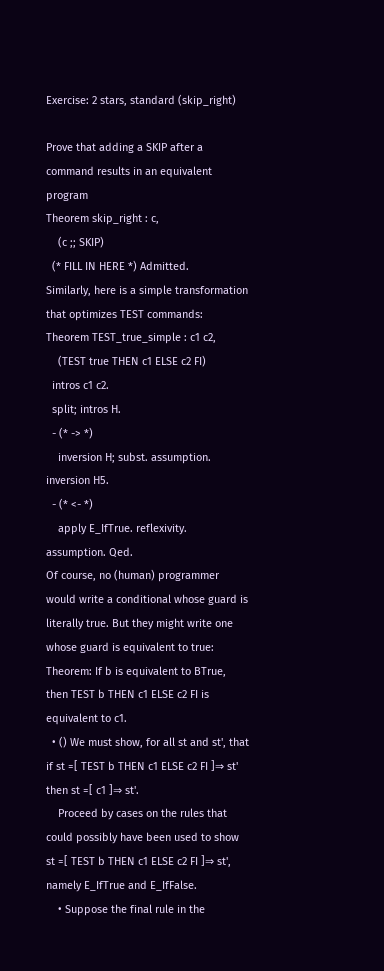Exercise: 2 stars, standard (skip_right)

Prove that adding a SKIP after a command results in an equivalent program
Theorem skip_right : c,
    (c ;; SKIP)
  (* FILL IN HERE *) Admitted.
Similarly, here is a simple transformation that optimizes TEST commands:
Theorem TEST_true_simple : c1 c2,
    (TEST true THEN c1 ELSE c2 FI)
  intros c1 c2.
  split; intros H.
  - (* -> *)
    inversion H; subst. assumption. inversion H5.
  - (* <- *)
    apply E_IfTrue. reflexivity. assumption. Qed.
Of course, no (human) programmer would write a conditional whose guard is literally true. But they might write one whose guard is equivalent to true: Theorem: If b is equivalent to BTrue, then TEST b THEN c1 ELSE c2 FI is equivalent to c1.
  • () We must show, for all st and st', that if st =[ TEST b THEN c1 ELSE c2 FI ]⇒ st' then st =[ c1 ]⇒ st'.
    Proceed by cases on the rules that could possibly have been used to show st =[ TEST b THEN c1 ELSE c2 FI ]⇒ st', namely E_IfTrue and E_IfFalse.
    • Suppose the final rule in the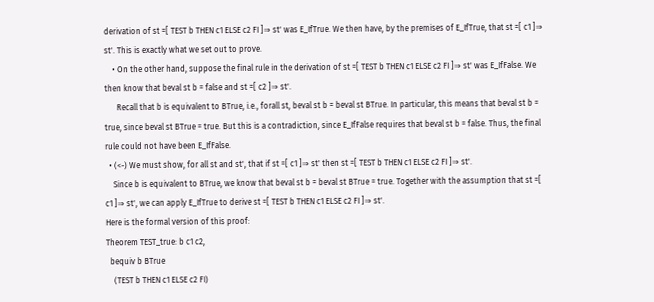derivation of st =[ TEST b THEN c1 ELSE c2 FI ]⇒ st' was E_IfTrue. We then have, by the premises of E_IfTrue, that st =[ c1 ]⇒ st'. This is exactly what we set out to prove.
    • On the other hand, suppose the final rule in the derivation of st =[ TEST b THEN c1 ELSE c2 FI ]⇒ st' was E_IfFalse. We then know that beval st b = false and st =[ c2 ]⇒ st'.
      Recall that b is equivalent to BTrue, i.e., forall st, beval st b = beval st BTrue. In particular, this means that beval st b = true, since beval st BTrue = true. But this is a contradiction, since E_IfFalse requires that beval st b = false. Thus, the final rule could not have been E_IfFalse.
  • (<-) We must show, for all st and st', that if st =[ c1 ]⇒ st' then st =[ TEST b THEN c1 ELSE c2 FI ]⇒ st'.
    Since b is equivalent to BTrue, we know that beval st b = beval st BTrue = true. Together with the assumption that st =[ c1 ]⇒ st', we can apply E_IfTrue to derive st =[ TEST b THEN c1 ELSE c2 FI ]⇒ st'.
Here is the formal version of this proof:
Theorem TEST_true: b c1 c2,
  bequiv b BTrue
    (TEST b THEN c1 ELSE c2 FI)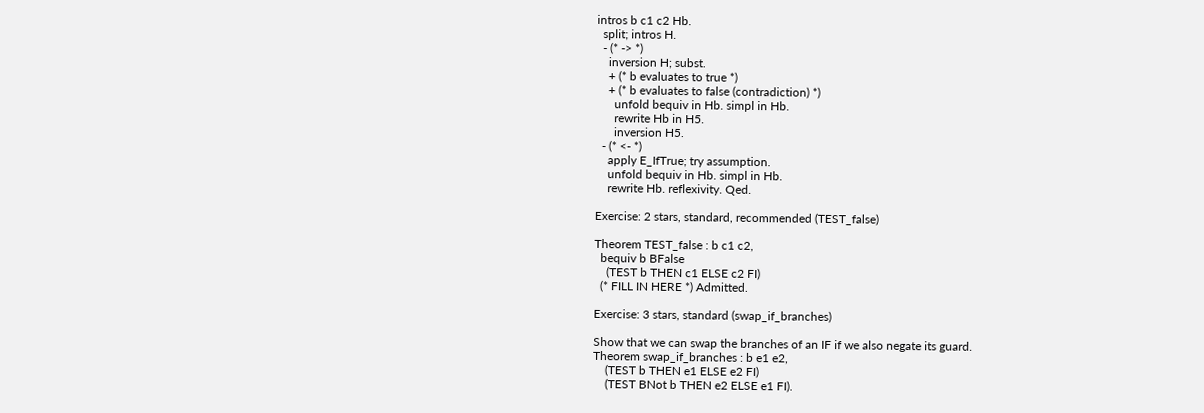intros b c1 c2 Hb.
  split; intros H.
  - (* -> *)
    inversion H; subst.
    + (* b evaluates to true *)
    + (* b evaluates to false (contradiction) *)
      unfold bequiv in Hb. simpl in Hb.
      rewrite Hb in H5.
      inversion H5.
  - (* <- *)
    apply E_IfTrue; try assumption.
    unfold bequiv in Hb. simpl in Hb.
    rewrite Hb. reflexivity. Qed.

Exercise: 2 stars, standard, recommended (TEST_false)

Theorem TEST_false : b c1 c2,
  bequiv b BFalse
    (TEST b THEN c1 ELSE c2 FI)
  (* FILL IN HERE *) Admitted.

Exercise: 3 stars, standard (swap_if_branches)

Show that we can swap the branches of an IF if we also negate its guard.
Theorem swap_if_branches : b e1 e2,
    (TEST b THEN e1 ELSE e2 FI)
    (TEST BNot b THEN e2 ELSE e1 FI).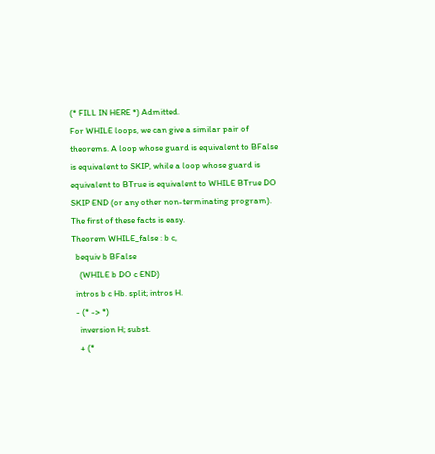(* FILL IN HERE *) Admitted.
For WHILE loops, we can give a similar pair of theorems. A loop whose guard is equivalent to BFalse is equivalent to SKIP, while a loop whose guard is equivalent to BTrue is equivalent to WHILE BTrue DO SKIP END (or any other non-terminating program). The first of these facts is easy.
Theorem WHILE_false : b c,
  bequiv b BFalse
    (WHILE b DO c END)
  intros b c Hb. split; intros H.
  - (* -> *)
    inversion H; subst.
    + (*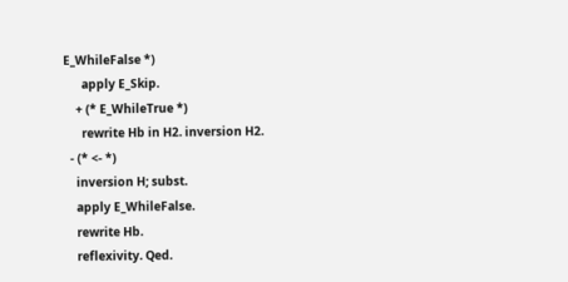E_WhileFalse *)
      apply E_Skip.
    + (* E_WhileTrue *)
      rewrite Hb in H2. inversion H2.
  - (* <- *)
    inversion H; subst.
    apply E_WhileFalse.
    rewrite Hb.
    reflexivity. Qed.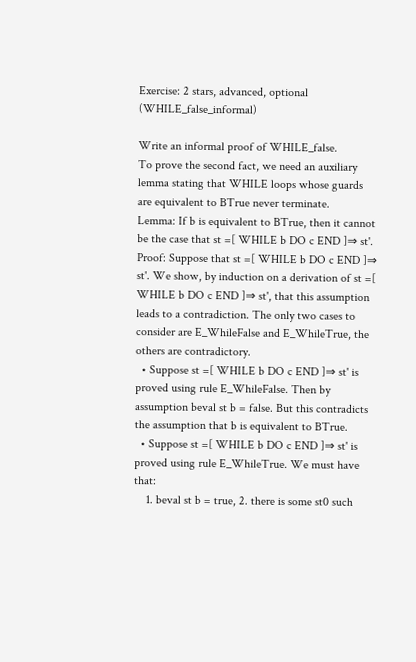Exercise: 2 stars, advanced, optional (WHILE_false_informal)

Write an informal proof of WHILE_false.
To prove the second fact, we need an auxiliary lemma stating that WHILE loops whose guards are equivalent to BTrue never terminate.
Lemma: If b is equivalent to BTrue, then it cannot be the case that st =[ WHILE b DO c END ]⇒ st'.
Proof: Suppose that st =[ WHILE b DO c END ]⇒ st'. We show, by induction on a derivation of st =[ WHILE b DO c END ]⇒ st', that this assumption leads to a contradiction. The only two cases to consider are E_WhileFalse and E_WhileTrue, the others are contradictory.
  • Suppose st =[ WHILE b DO c END ]⇒ st' is proved using rule E_WhileFalse. Then by assumption beval st b = false. But this contradicts the assumption that b is equivalent to BTrue.
  • Suppose st =[ WHILE b DO c END ]⇒ st' is proved using rule E_WhileTrue. We must have that:
    1. beval st b = true, 2. there is some st0 such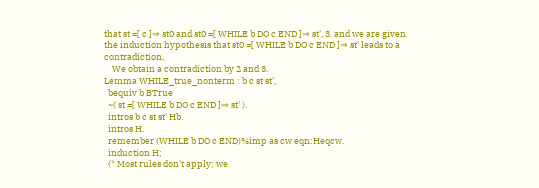that st =[ c ]⇒ st0 and st0 =[ WHILE b DO c END ]⇒ st', 3. and we are given the induction hypothesis that st0 =[ WHILE b DO c END ]⇒ st' leads to a contradiction,
    We obtain a contradiction by 2 and 3.
Lemma WHILE_true_nonterm : b c st st',
  bequiv b BTrue
  ~( st =[ WHILE b DO c END ]⇒ st' ).
  intros b c st st' Hb.
  intros H.
  remember (WHILE b DO c END)%imp as cw eqn:Heqcw.
  induction H;
  (* Most rules don't apply; we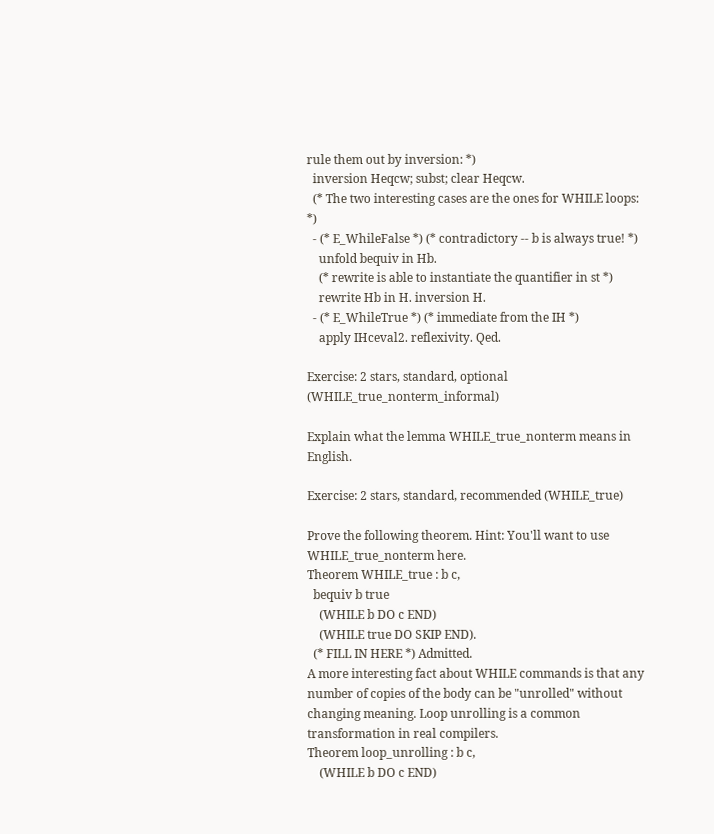rule them out by inversion: *)
  inversion Heqcw; subst; clear Heqcw.
  (* The two interesting cases are the ones for WHILE loops: *)
  - (* E_WhileFalse *) (* contradictory -- b is always true! *)
    unfold bequiv in Hb.
    (* rewrite is able to instantiate the quantifier in st *)
    rewrite Hb in H. inversion H.
  - (* E_WhileTrue *) (* immediate from the IH *)
    apply IHceval2. reflexivity. Qed.

Exercise: 2 stars, standard, optional (WHILE_true_nonterm_informal)

Explain what the lemma WHILE_true_nonterm means in English.

Exercise: 2 stars, standard, recommended (WHILE_true)

Prove the following theorem. Hint: You'll want to use WHILE_true_nonterm here.
Theorem WHILE_true : b c,
  bequiv b true
    (WHILE b DO c END)
    (WHILE true DO SKIP END).
  (* FILL IN HERE *) Admitted.
A more interesting fact about WHILE commands is that any number of copies of the body can be "unrolled" without changing meaning. Loop unrolling is a common transformation in real compilers.
Theorem loop_unrolling : b c,
    (WHILE b DO c END)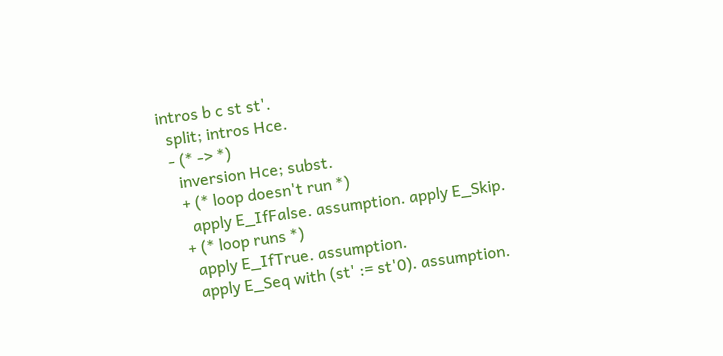intros b c st st'.
  split; intros Hce.
  - (* -> *)
    inversion Hce; subst.
    + (* loop doesn't run *)
      apply E_IfFalse. assumption. apply E_Skip.
    + (* loop runs *)
      apply E_IfTrue. assumption.
      apply E_Seq with (st' := st'0). assumption.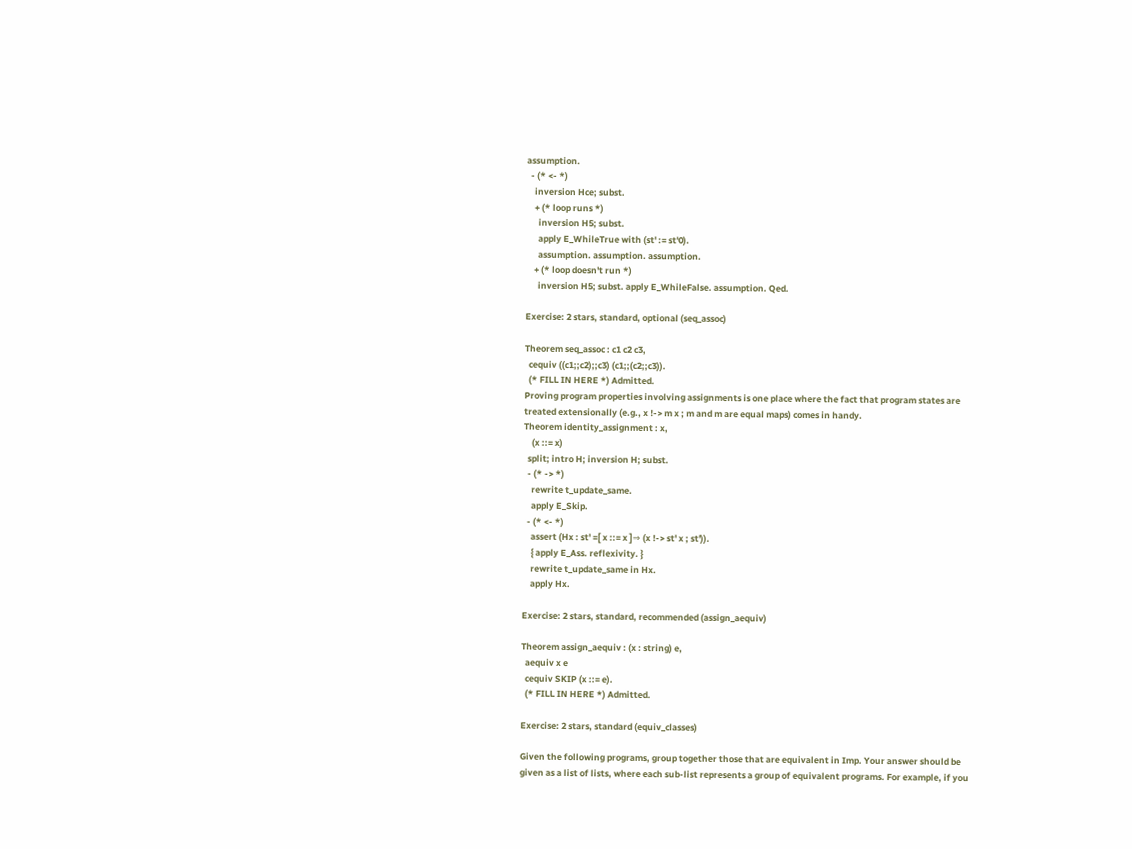assumption.
  - (* <- *)
    inversion Hce; subst.
    + (* loop runs *)
      inversion H5; subst.
      apply E_WhileTrue with (st' := st'0).
      assumption. assumption. assumption.
    + (* loop doesn't run *)
      inversion H5; subst. apply E_WhileFalse. assumption. Qed.

Exercise: 2 stars, standard, optional (seq_assoc)

Theorem seq_assoc : c1 c2 c3,
  cequiv ((c1;;c2);;c3) (c1;;(c2;;c3)).
  (* FILL IN HERE *) Admitted.
Proving program properties involving assignments is one place where the fact that program states are treated extensionally (e.g., x !-> m x ; m and m are equal maps) comes in handy.
Theorem identity_assignment : x,
    (x ::= x)
  split; intro H; inversion H; subst.
  - (* -> *)
    rewrite t_update_same.
    apply E_Skip.
  - (* <- *)
    assert (Hx : st' =[ x ::= x ]⇒ (x !-> st' x ; st')).
    { apply E_Ass. reflexivity. }
    rewrite t_update_same in Hx.
    apply Hx.

Exercise: 2 stars, standard, recommended (assign_aequiv)

Theorem assign_aequiv : (x : string) e,
  aequiv x e
  cequiv SKIP (x ::= e).
  (* FILL IN HERE *) Admitted.

Exercise: 2 stars, standard (equiv_classes)

Given the following programs, group together those that are equivalent in Imp. Your answer should be given as a list of lists, where each sub-list represents a group of equivalent programs. For example, if you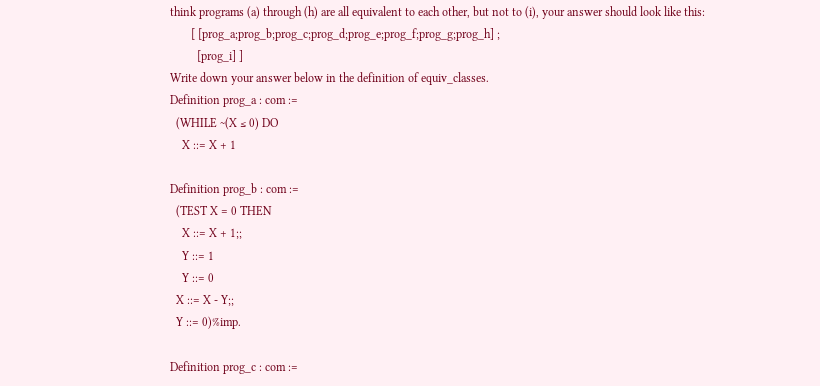think programs (a) through (h) are all equivalent to each other, but not to (i), your answer should look like this:
       [ [prog_a;prog_b;prog_c;prog_d;prog_e;prog_f;prog_g;prog_h] ;
         [prog_i] ]
Write down your answer below in the definition of equiv_classes.
Definition prog_a : com :=
  (WHILE ~(X ≤ 0) DO
    X ::= X + 1

Definition prog_b : com :=
  (TEST X = 0 THEN
    X ::= X + 1;;
    Y ::= 1
    Y ::= 0
  X ::= X - Y;;
  Y ::= 0)%imp.

Definition prog_c : com :=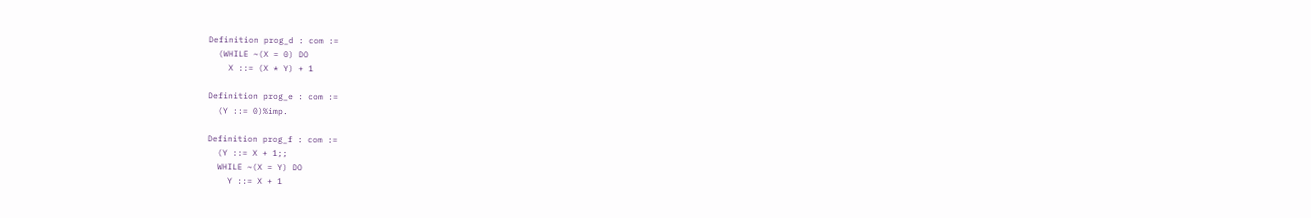Definition prog_d : com :=
  (WHILE ~(X = 0) DO
    X ::= (X * Y) + 1

Definition prog_e : com :=
  (Y ::= 0)%imp.

Definition prog_f : com :=
  (Y ::= X + 1;;
  WHILE ~(X = Y) DO
    Y ::= X + 1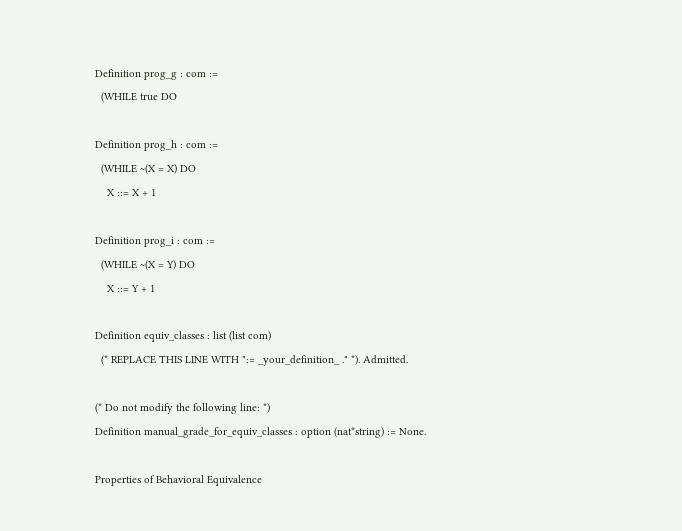Definition prog_g : com :=
  (WHILE true DO

Definition prog_h : com :=
  (WHILE ~(X = X) DO
    X ::= X + 1

Definition prog_i : com :=
  (WHILE ~(X = Y) DO
    X ::= Y + 1

Definition equiv_classes : list (list com)
  (* REPLACE THIS LINE WITH ":= _your_definition_ ." *). Admitted.

(* Do not modify the following line: *)
Definition manual_grade_for_equiv_classes : option (nat*string) := None.

Properties of Behavioral Equivalence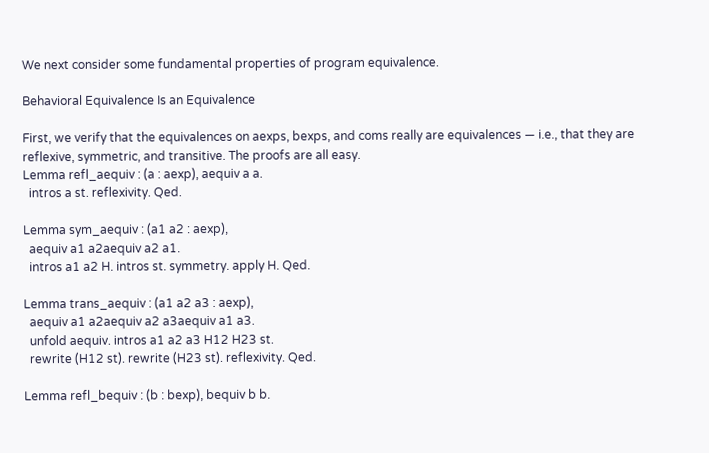We next consider some fundamental properties of program equivalence.

Behavioral Equivalence Is an Equivalence

First, we verify that the equivalences on aexps, bexps, and coms really are equivalences — i.e., that they are reflexive, symmetric, and transitive. The proofs are all easy.
Lemma refl_aequiv : (a : aexp), aequiv a a.
  intros a st. reflexivity. Qed.

Lemma sym_aequiv : (a1 a2 : aexp),
  aequiv a1 a2aequiv a2 a1.
  intros a1 a2 H. intros st. symmetry. apply H. Qed.

Lemma trans_aequiv : (a1 a2 a3 : aexp),
  aequiv a1 a2aequiv a2 a3aequiv a1 a3.
  unfold aequiv. intros a1 a2 a3 H12 H23 st.
  rewrite (H12 st). rewrite (H23 st). reflexivity. Qed.

Lemma refl_bequiv : (b : bexp), bequiv b b.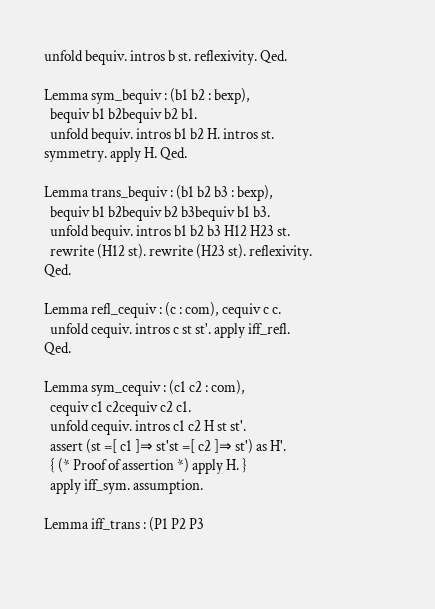unfold bequiv. intros b st. reflexivity. Qed.

Lemma sym_bequiv : (b1 b2 : bexp),
  bequiv b1 b2bequiv b2 b1.
  unfold bequiv. intros b1 b2 H. intros st. symmetry. apply H. Qed.

Lemma trans_bequiv : (b1 b2 b3 : bexp),
  bequiv b1 b2bequiv b2 b3bequiv b1 b3.
  unfold bequiv. intros b1 b2 b3 H12 H23 st.
  rewrite (H12 st). rewrite (H23 st). reflexivity. Qed.

Lemma refl_cequiv : (c : com), cequiv c c.
  unfold cequiv. intros c st st'. apply iff_refl. Qed.

Lemma sym_cequiv : (c1 c2 : com),
  cequiv c1 c2cequiv c2 c1.
  unfold cequiv. intros c1 c2 H st st'.
  assert (st =[ c1 ]⇒ st'st =[ c2 ]⇒ st') as H'.
  { (* Proof of assertion *) apply H. }
  apply iff_sym. assumption.

Lemma iff_trans : (P1 P2 P3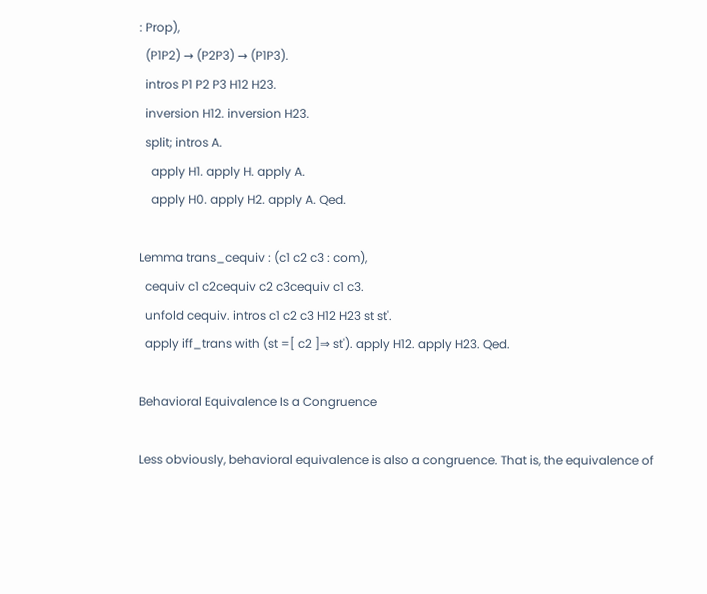: Prop),
  (P1P2) → (P2P3) → (P1P3).
  intros P1 P2 P3 H12 H23.
  inversion H12. inversion H23.
  split; intros A.
    apply H1. apply H. apply A.
    apply H0. apply H2. apply A. Qed.

Lemma trans_cequiv : (c1 c2 c3 : com),
  cequiv c1 c2cequiv c2 c3cequiv c1 c3.
  unfold cequiv. intros c1 c2 c3 H12 H23 st st'.
  apply iff_trans with (st =[ c2 ]⇒ st'). apply H12. apply H23. Qed.

Behavioral Equivalence Is a Congruence

Less obviously, behavioral equivalence is also a congruence. That is, the equivalence of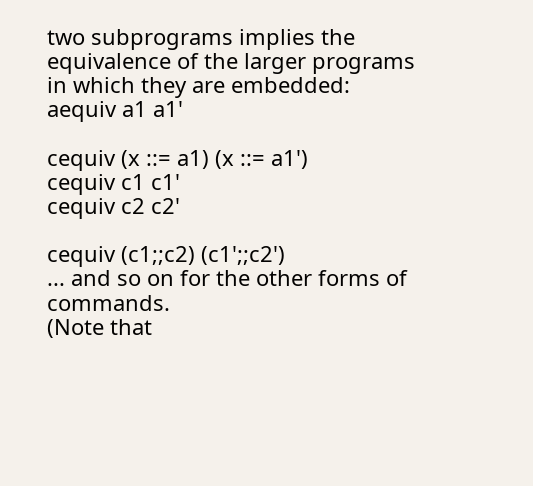two subprograms implies the equivalence of the larger programs in which they are embedded:
aequiv a1 a1'

cequiv (x ::= a1) (x ::= a1')
cequiv c1 c1'
cequiv c2 c2'

cequiv (c1;;c2) (c1';;c2')
... and so on for the other forms of commands.
(Note that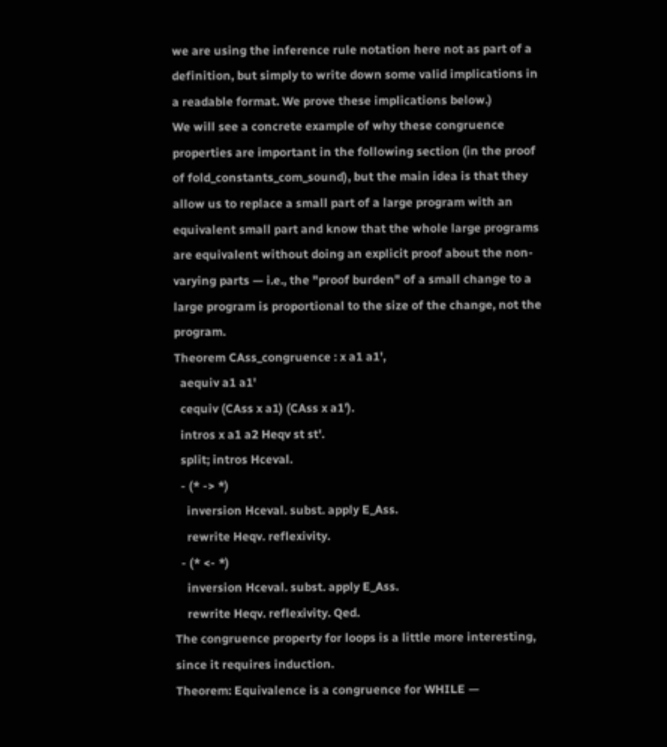we are using the inference rule notation here not as part of a definition, but simply to write down some valid implications in a readable format. We prove these implications below.)
We will see a concrete example of why these congruence properties are important in the following section (in the proof of fold_constants_com_sound), but the main idea is that they allow us to replace a small part of a large program with an equivalent small part and know that the whole large programs are equivalent without doing an explicit proof about the non-varying parts — i.e., the "proof burden" of a small change to a large program is proportional to the size of the change, not the program.
Theorem CAss_congruence : x a1 a1',
  aequiv a1 a1'
  cequiv (CAss x a1) (CAss x a1').
  intros x a1 a2 Heqv st st'.
  split; intros Hceval.
  - (* -> *)
    inversion Hceval. subst. apply E_Ass.
    rewrite Heqv. reflexivity.
  - (* <- *)
    inversion Hceval. subst. apply E_Ass.
    rewrite Heqv. reflexivity. Qed.
The congruence property for loops is a little more interesting, since it requires induction.
Theorem: Equivalence is a congruence for WHILE —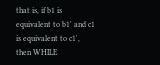that is, if b1 is equivalent to b1' and c1 is equivalent to c1', then WHILE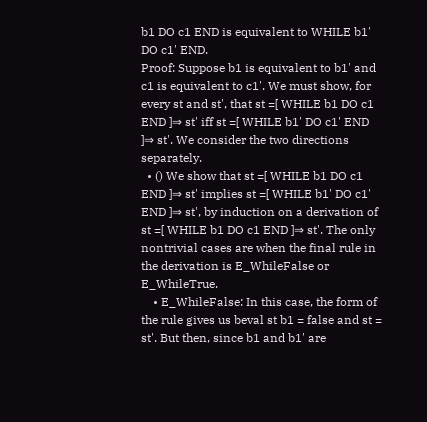b1 DO c1 END is equivalent to WHILE b1' DO c1' END.
Proof: Suppose b1 is equivalent to b1' and c1 is equivalent to c1'. We must show, for every st and st', that st =[ WHILE b1 DO c1 END ]⇒ st' iff st =[ WHILE b1' DO c1' END ]⇒ st'. We consider the two directions separately.
  • () We show that st =[ WHILE b1 DO c1 END ]⇒ st' implies st =[ WHILE b1' DO c1' END ]⇒ st', by induction on a derivation of st =[ WHILE b1 DO c1 END ]⇒ st'. The only nontrivial cases are when the final rule in the derivation is E_WhileFalse or E_WhileTrue.
    • E_WhileFalse: In this case, the form of the rule gives us beval st b1 = false and st = st'. But then, since b1 and b1' are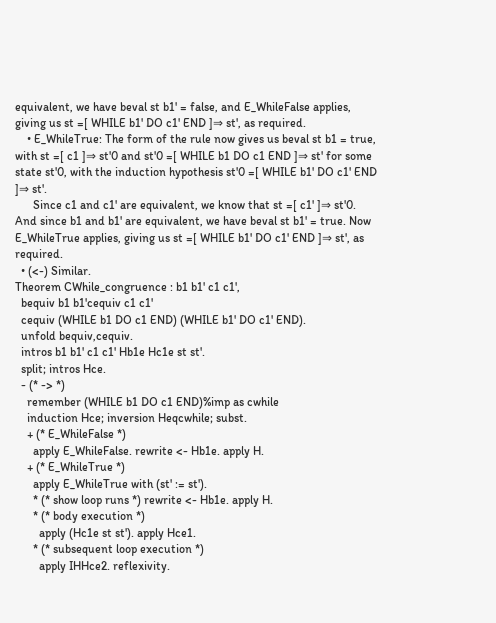equivalent, we have beval st b1' = false, and E_WhileFalse applies, giving us st =[ WHILE b1' DO c1' END ]⇒ st', as required.
    • E_WhileTrue: The form of the rule now gives us beval st b1 = true, with st =[ c1 ]⇒ st'0 and st'0 =[ WHILE b1 DO c1 END ]⇒ st' for some state st'0, with the induction hypothesis st'0 =[ WHILE b1' DO c1' END ]⇒ st'.
      Since c1 and c1' are equivalent, we know that st =[ c1' ]⇒ st'0. And since b1 and b1' are equivalent, we have beval st b1' = true. Now E_WhileTrue applies, giving us st =[ WHILE b1' DO c1' END ]⇒ st', as required.
  • (<-) Similar.
Theorem CWhile_congruence : b1 b1' c1 c1',
  bequiv b1 b1'cequiv c1 c1'
  cequiv (WHILE b1 DO c1 END) (WHILE b1' DO c1' END).
  unfold bequiv,cequiv.
  intros b1 b1' c1 c1' Hb1e Hc1e st st'.
  split; intros Hce.
  - (* -> *)
    remember (WHILE b1 DO c1 END)%imp as cwhile
    induction Hce; inversion Heqcwhile; subst.
    + (* E_WhileFalse *)
      apply E_WhileFalse. rewrite <- Hb1e. apply H.
    + (* E_WhileTrue *)
      apply E_WhileTrue with (st' := st').
      * (* show loop runs *) rewrite <- Hb1e. apply H.
      * (* body execution *)
        apply (Hc1e st st'). apply Hce1.
      * (* subsequent loop execution *)
        apply IHHce2. reflexivity.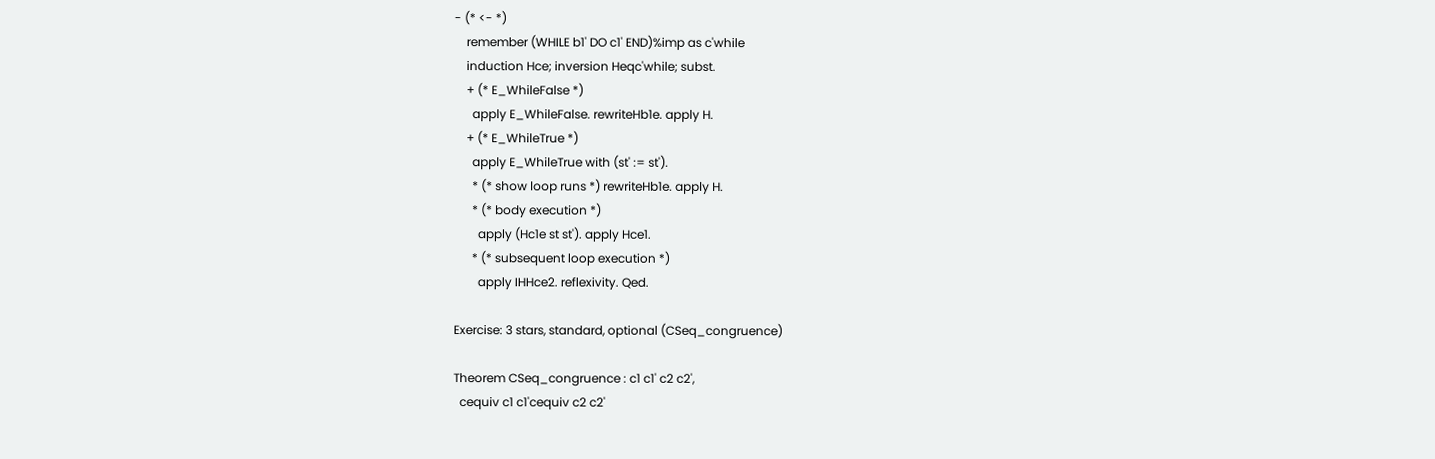- (* <- *)
    remember (WHILE b1' DO c1' END)%imp as c'while
    induction Hce; inversion Heqc'while; subst.
    + (* E_WhileFalse *)
      apply E_WhileFalse. rewriteHb1e. apply H.
    + (* E_WhileTrue *)
      apply E_WhileTrue with (st' := st').
      * (* show loop runs *) rewriteHb1e. apply H.
      * (* body execution *)
        apply (Hc1e st st'). apply Hce1.
      * (* subsequent loop execution *)
        apply IHHce2. reflexivity. Qed.

Exercise: 3 stars, standard, optional (CSeq_congruence)

Theorem CSeq_congruence : c1 c1' c2 c2',
  cequiv c1 c1'cequiv c2 c2'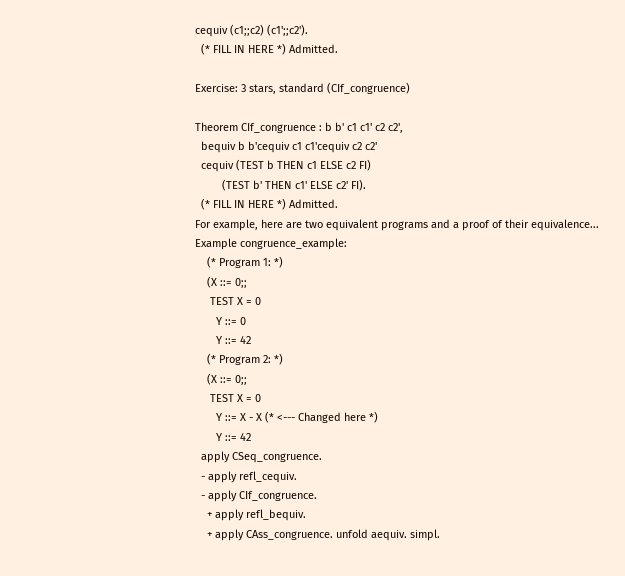cequiv (c1;;c2) (c1';;c2').
  (* FILL IN HERE *) Admitted.

Exercise: 3 stars, standard (CIf_congruence)

Theorem CIf_congruence : b b' c1 c1' c2 c2',
  bequiv b b'cequiv c1 c1'cequiv c2 c2'
  cequiv (TEST b THEN c1 ELSE c2 FI)
         (TEST b' THEN c1' ELSE c2' FI).
  (* FILL IN HERE *) Admitted.
For example, here are two equivalent programs and a proof of their equivalence...
Example congruence_example:
    (* Program 1: *)
    (X ::= 0;;
     TEST X = 0
       Y ::= 0
       Y ::= 42
    (* Program 2: *)
    (X ::= 0;;
     TEST X = 0
       Y ::= X - X (* <--- Changed here *)
       Y ::= 42
  apply CSeq_congruence.
  - apply refl_cequiv.
  - apply CIf_congruence.
    + apply refl_bequiv.
    + apply CAss_congruence. unfold aequiv. simpl.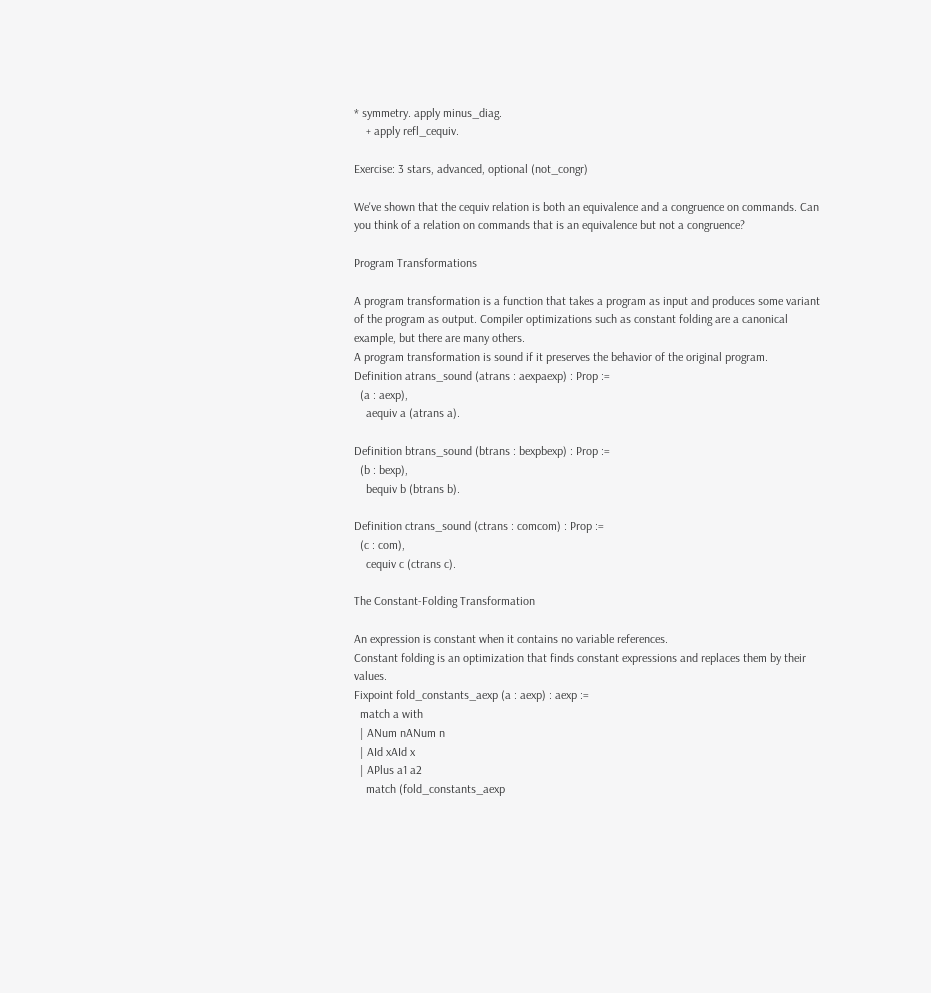* symmetry. apply minus_diag.
    + apply refl_cequiv.

Exercise: 3 stars, advanced, optional (not_congr)

We've shown that the cequiv relation is both an equivalence and a congruence on commands. Can you think of a relation on commands that is an equivalence but not a congruence?

Program Transformations

A program transformation is a function that takes a program as input and produces some variant of the program as output. Compiler optimizations such as constant folding are a canonical example, but there are many others.
A program transformation is sound if it preserves the behavior of the original program.
Definition atrans_sound (atrans : aexpaexp) : Prop :=
  (a : aexp),
    aequiv a (atrans a).

Definition btrans_sound (btrans : bexpbexp) : Prop :=
  (b : bexp),
    bequiv b (btrans b).

Definition ctrans_sound (ctrans : comcom) : Prop :=
  (c : com),
    cequiv c (ctrans c).

The Constant-Folding Transformation

An expression is constant when it contains no variable references.
Constant folding is an optimization that finds constant expressions and replaces them by their values.
Fixpoint fold_constants_aexp (a : aexp) : aexp :=
  match a with
  | ANum nANum n
  | AId xAId x
  | APlus a1 a2
    match (fold_constants_aexp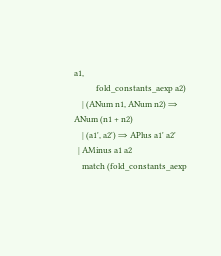a1,
           fold_constants_aexp a2)
    | (ANum n1, ANum n2) ⇒ ANum (n1 + n2)
    | (a1', a2') ⇒ APlus a1' a2'
  | AMinus a1 a2
    match (fold_constants_aexp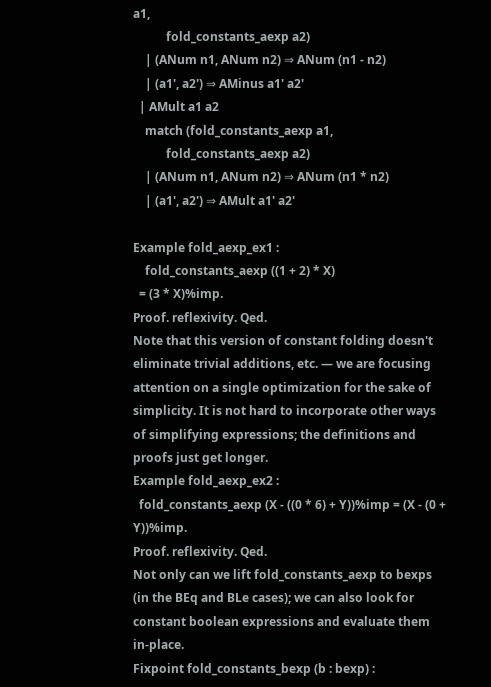a1,
           fold_constants_aexp a2)
    | (ANum n1, ANum n2) ⇒ ANum (n1 - n2)
    | (a1', a2') ⇒ AMinus a1' a2'
  | AMult a1 a2
    match (fold_constants_aexp a1,
           fold_constants_aexp a2)
    | (ANum n1, ANum n2) ⇒ ANum (n1 * n2)
    | (a1', a2') ⇒ AMult a1' a2'

Example fold_aexp_ex1 :
    fold_constants_aexp ((1 + 2) * X)
  = (3 * X)%imp.
Proof. reflexivity. Qed.
Note that this version of constant folding doesn't eliminate trivial additions, etc. — we are focusing attention on a single optimization for the sake of simplicity. It is not hard to incorporate other ways of simplifying expressions; the definitions and proofs just get longer.
Example fold_aexp_ex2 :
  fold_constants_aexp (X - ((0 * 6) + Y))%imp = (X - (0 + Y))%imp.
Proof. reflexivity. Qed.
Not only can we lift fold_constants_aexp to bexps (in the BEq and BLe cases); we can also look for constant boolean expressions and evaluate them in-place.
Fixpoint fold_constants_bexp (b : bexp) :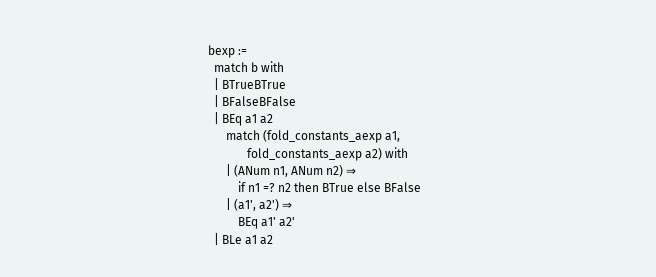bexp :=
  match b with
  | BTrueBTrue
  | BFalseBFalse
  | BEq a1 a2
      match (fold_constants_aexp a1,
             fold_constants_aexp a2) with
      | (ANum n1, ANum n2) ⇒
          if n1 =? n2 then BTrue else BFalse
      | (a1', a2') ⇒
          BEq a1' a2'
  | BLe a1 a2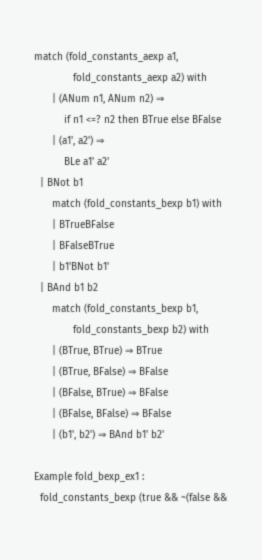match (fold_constants_aexp a1,
             fold_constants_aexp a2) with
      | (ANum n1, ANum n2) ⇒
          if n1 <=? n2 then BTrue else BFalse
      | (a1', a2') ⇒
          BLe a1' a2'
  | BNot b1
      match (fold_constants_bexp b1) with
      | BTrueBFalse
      | BFalseBTrue
      | b1'BNot b1'
  | BAnd b1 b2
      match (fold_constants_bexp b1,
             fold_constants_bexp b2) with
      | (BTrue, BTrue) ⇒ BTrue
      | (BTrue, BFalse) ⇒ BFalse
      | (BFalse, BTrue) ⇒ BFalse
      | (BFalse, BFalse) ⇒ BFalse
      | (b1', b2') ⇒ BAnd b1' b2'

Example fold_bexp_ex1 :
  fold_constants_bexp (true && ~(false &&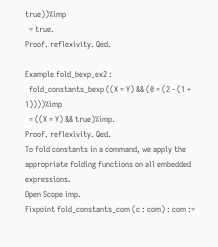true))%imp
  = true.
Proof. reflexivity. Qed.

Example fold_bexp_ex2 :
  fold_constants_bexp ((X = Y) && (0 = (2 - (1 + 1))))%imp
  = ((X = Y) && true)%imp.
Proof. reflexivity. Qed.
To fold constants in a command, we apply the appropriate folding functions on all embedded expressions.
Open Scope imp.
Fixpoint fold_constants_com (c : com) : com :=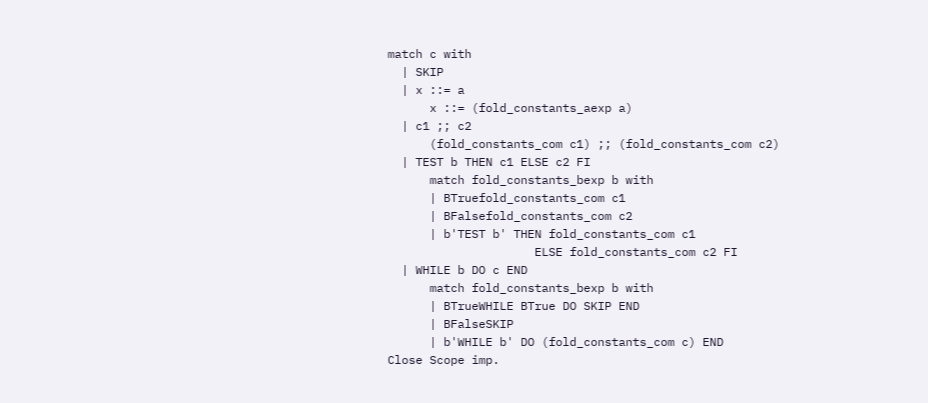match c with
  | SKIP
  | x ::= a
      x ::= (fold_constants_aexp a)
  | c1 ;; c2
      (fold_constants_com c1) ;; (fold_constants_com c2)
  | TEST b THEN c1 ELSE c2 FI
      match fold_constants_bexp b with
      | BTruefold_constants_com c1
      | BFalsefold_constants_com c2
      | b'TEST b' THEN fold_constants_com c1
                     ELSE fold_constants_com c2 FI
  | WHILE b DO c END
      match fold_constants_bexp b with
      | BTrueWHILE BTrue DO SKIP END
      | BFalseSKIP
      | b'WHILE b' DO (fold_constants_com c) END
Close Scope imp.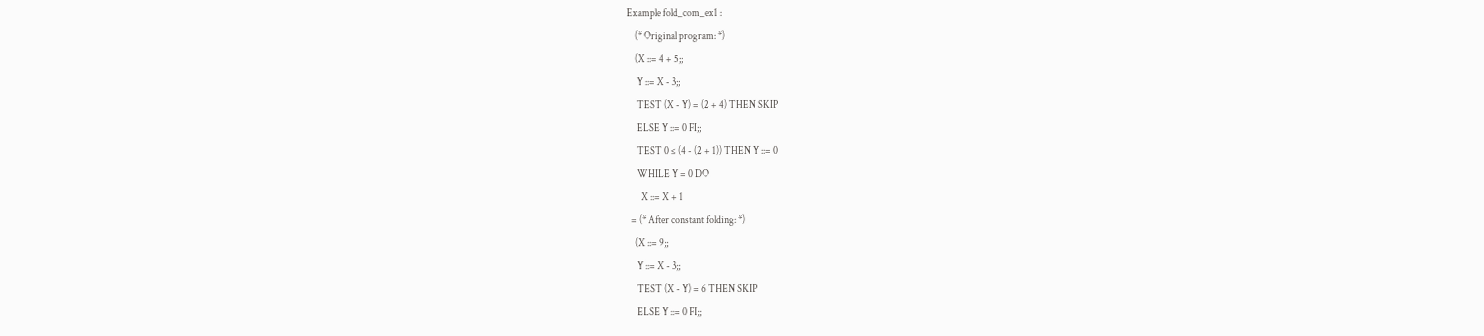Example fold_com_ex1 :
    (* Original program: *)
    (X ::= 4 + 5;;
     Y ::= X - 3;;
     TEST (X - Y) = (2 + 4) THEN SKIP
     ELSE Y ::= 0 FI;;
     TEST 0 ≤ (4 - (2 + 1)) THEN Y ::= 0
     WHILE Y = 0 DO
       X ::= X + 1
  = (* After constant folding: *)
    (X ::= 9;;
     Y ::= X - 3;;
     TEST (X - Y) = 6 THEN SKIP
     ELSE Y ::= 0 FI;;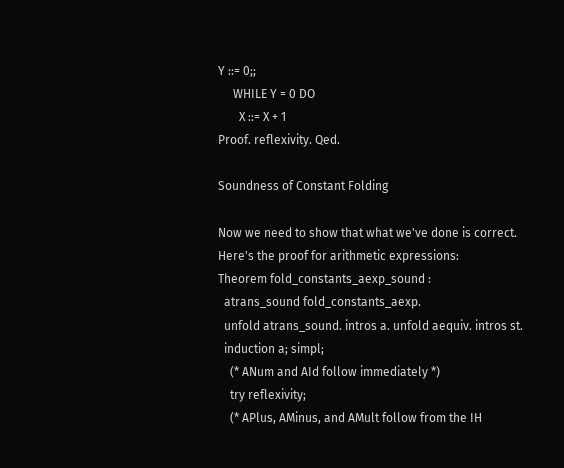Y ::= 0;;
     WHILE Y = 0 DO
       X ::= X + 1
Proof. reflexivity. Qed.

Soundness of Constant Folding

Now we need to show that what we've done is correct.
Here's the proof for arithmetic expressions:
Theorem fold_constants_aexp_sound :
  atrans_sound fold_constants_aexp.
  unfold atrans_sound. intros a. unfold aequiv. intros st.
  induction a; simpl;
    (* ANum and AId follow immediately *)
    try reflexivity;
    (* APlus, AMinus, and AMult follow from the IH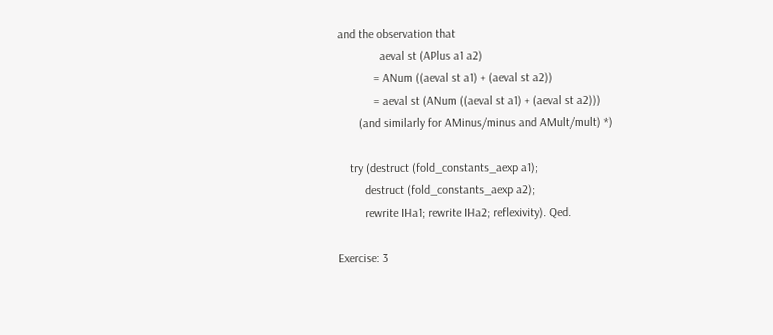and the observation that
              aeval st (APlus a1 a2)
            = ANum ((aeval st a1) + (aeval st a2))
            = aeval st (ANum ((aeval st a1) + (aeval st a2)))
       (and similarly for AMinus/minus and AMult/mult) *)

    try (destruct (fold_constants_aexp a1);
         destruct (fold_constants_aexp a2);
         rewrite IHa1; rewrite IHa2; reflexivity). Qed.

Exercise: 3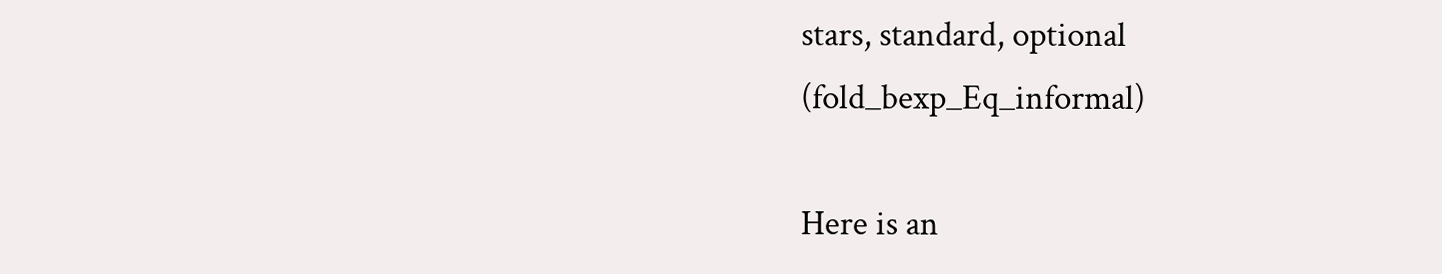stars, standard, optional (fold_bexp_Eq_informal)

Here is an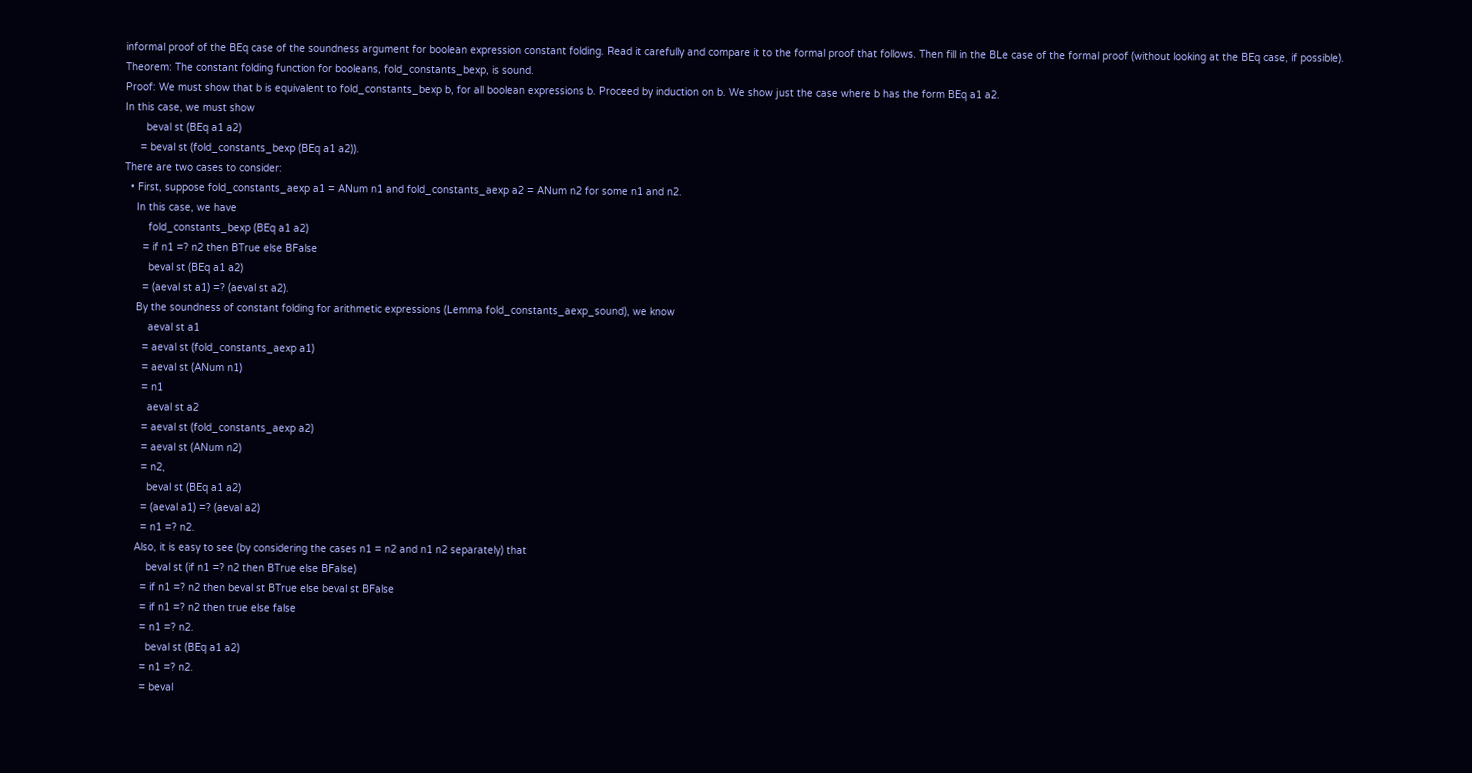informal proof of the BEq case of the soundness argument for boolean expression constant folding. Read it carefully and compare it to the formal proof that follows. Then fill in the BLe case of the formal proof (without looking at the BEq case, if possible).
Theorem: The constant folding function for booleans, fold_constants_bexp, is sound.
Proof: We must show that b is equivalent to fold_constants_bexp b, for all boolean expressions b. Proceed by induction on b. We show just the case where b has the form BEq a1 a2.
In this case, we must show
       beval st (BEq a1 a2)
     = beval st (fold_constants_bexp (BEq a1 a2)).
There are two cases to consider:
  • First, suppose fold_constants_aexp a1 = ANum n1 and fold_constants_aexp a2 = ANum n2 for some n1 and n2.
    In this case, we have
        fold_constants_bexp (BEq a1 a2)
      = if n1 =? n2 then BTrue else BFalse
        beval st (BEq a1 a2)
      = (aeval st a1) =? (aeval st a2).
    By the soundness of constant folding for arithmetic expressions (Lemma fold_constants_aexp_sound), we know
        aeval st a1
      = aeval st (fold_constants_aexp a1)
      = aeval st (ANum n1)
      = n1
        aeval st a2
      = aeval st (fold_constants_aexp a2)
      = aeval st (ANum n2)
      = n2,
        beval st (BEq a1 a2)
      = (aeval a1) =? (aeval a2)
      = n1 =? n2.
    Also, it is easy to see (by considering the cases n1 = n2 and n1 n2 separately) that
        beval st (if n1 =? n2 then BTrue else BFalse)
      = if n1 =? n2 then beval st BTrue else beval st BFalse
      = if n1 =? n2 then true else false
      = n1 =? n2.
        beval st (BEq a1 a2)
      = n1 =? n2.
      = beval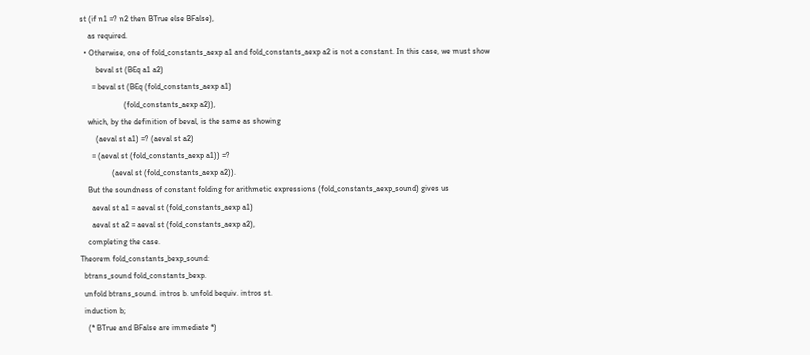st (if n1 =? n2 then BTrue else BFalse),
    as required.
  • Otherwise, one of fold_constants_aexp a1 and fold_constants_aexp a2 is not a constant. In this case, we must show
        beval st (BEq a1 a2)
      = beval st (BEq (fold_constants_aexp a1)
                      (fold_constants_aexp a2)),
    which, by the definition of beval, is the same as showing
        (aeval st a1) =? (aeval st a2)
      = (aeval st (fold_constants_aexp a1)) =?
                (aeval st (fold_constants_aexp a2)).
    But the soundness of constant folding for arithmetic expressions (fold_constants_aexp_sound) gives us
      aeval st a1 = aeval st (fold_constants_aexp a1)
      aeval st a2 = aeval st (fold_constants_aexp a2),
    completing the case.
Theorem fold_constants_bexp_sound:
  btrans_sound fold_constants_bexp.
  unfold btrans_sound. intros b. unfold bequiv. intros st.
  induction b;
    (* BTrue and BFalse are immediate *)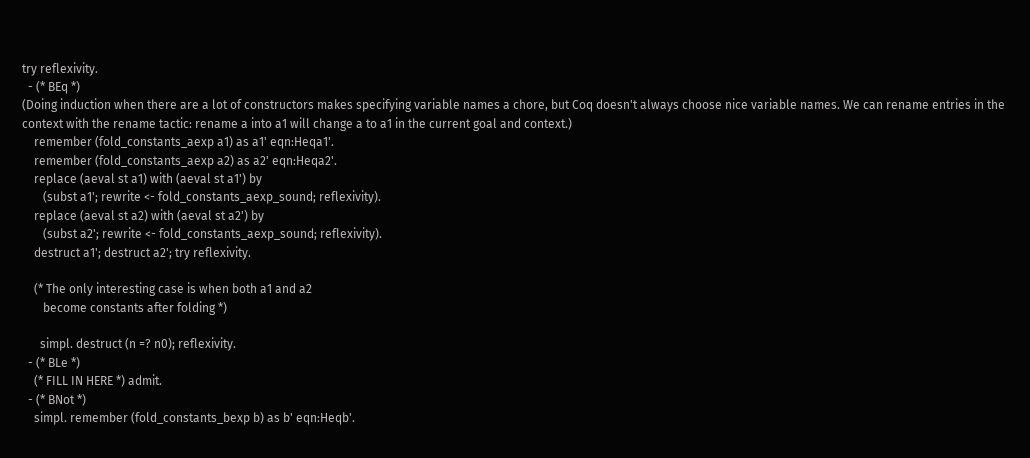try reflexivity.
  - (* BEq *)
(Doing induction when there are a lot of constructors makes specifying variable names a chore, but Coq doesn't always choose nice variable names. We can rename entries in the context with the rename tactic: rename a into a1 will change a to a1 in the current goal and context.)
    remember (fold_constants_aexp a1) as a1' eqn:Heqa1'.
    remember (fold_constants_aexp a2) as a2' eqn:Heqa2'.
    replace (aeval st a1) with (aeval st a1') by
       (subst a1'; rewrite <- fold_constants_aexp_sound; reflexivity).
    replace (aeval st a2) with (aeval st a2') by
       (subst a2'; rewrite <- fold_constants_aexp_sound; reflexivity).
    destruct a1'; destruct a2'; try reflexivity.

    (* The only interesting case is when both a1 and a2
       become constants after folding *)

      simpl. destruct (n =? n0); reflexivity.
  - (* BLe *)
    (* FILL IN HERE *) admit.
  - (* BNot *)
    simpl. remember (fold_constants_bexp b) as b' eqn:Heqb'.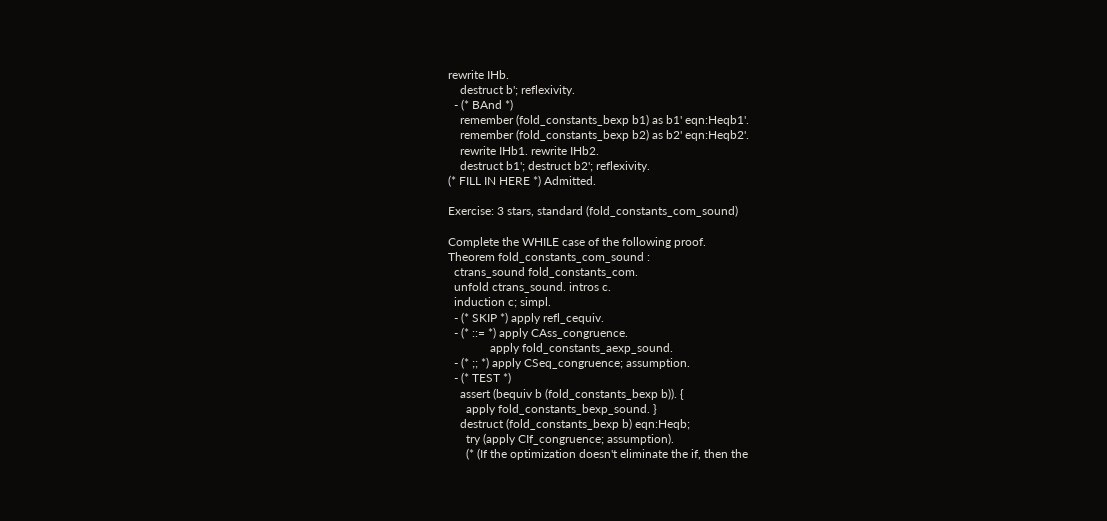rewrite IHb.
    destruct b'; reflexivity.
  - (* BAnd *)
    remember (fold_constants_bexp b1) as b1' eqn:Heqb1'.
    remember (fold_constants_bexp b2) as b2' eqn:Heqb2'.
    rewrite IHb1. rewrite IHb2.
    destruct b1'; destruct b2'; reflexivity.
(* FILL IN HERE *) Admitted.

Exercise: 3 stars, standard (fold_constants_com_sound)

Complete the WHILE case of the following proof.
Theorem fold_constants_com_sound :
  ctrans_sound fold_constants_com.
  unfold ctrans_sound. intros c.
  induction c; simpl.
  - (* SKIP *) apply refl_cequiv.
  - (* ::= *) apply CAss_congruence.
              apply fold_constants_aexp_sound.
  - (* ;; *) apply CSeq_congruence; assumption.
  - (* TEST *)
    assert (bequiv b (fold_constants_bexp b)). {
      apply fold_constants_bexp_sound. }
    destruct (fold_constants_bexp b) eqn:Heqb;
      try (apply CIf_congruence; assumption).
      (* (If the optimization doesn't eliminate the if, then the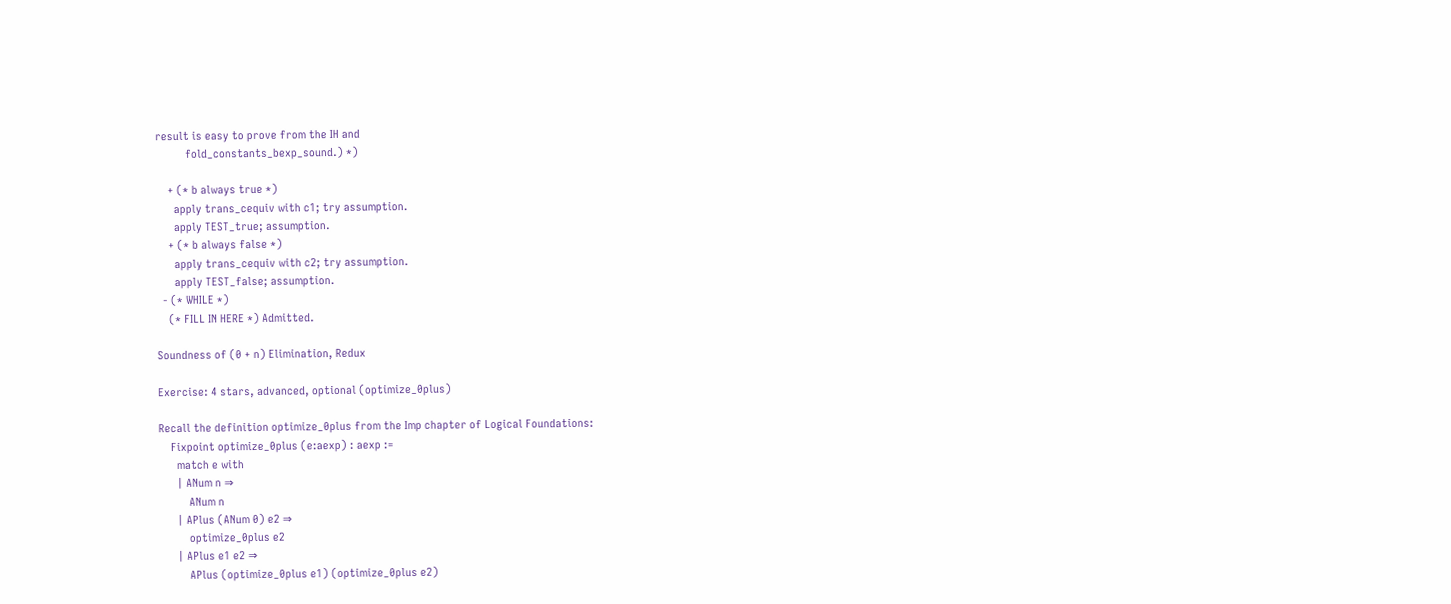result is easy to prove from the IH and
          fold_constants_bexp_sound.) *)

    + (* b always true *)
      apply trans_cequiv with c1; try assumption.
      apply TEST_true; assumption.
    + (* b always false *)
      apply trans_cequiv with c2; try assumption.
      apply TEST_false; assumption.
  - (* WHILE *)
    (* FILL IN HERE *) Admitted.

Soundness of (0 + n) Elimination, Redux

Exercise: 4 stars, advanced, optional (optimize_0plus)

Recall the definition optimize_0plus from the Imp chapter of Logical Foundations:
    Fixpoint optimize_0plus (e:aexp) : aexp :=
      match e with
      | ANum n ⇒
          ANum n
      | APlus (ANum 0) e2 ⇒
          optimize_0plus e2
      | APlus e1 e2 ⇒
          APlus (optimize_0plus e1) (optimize_0plus e2)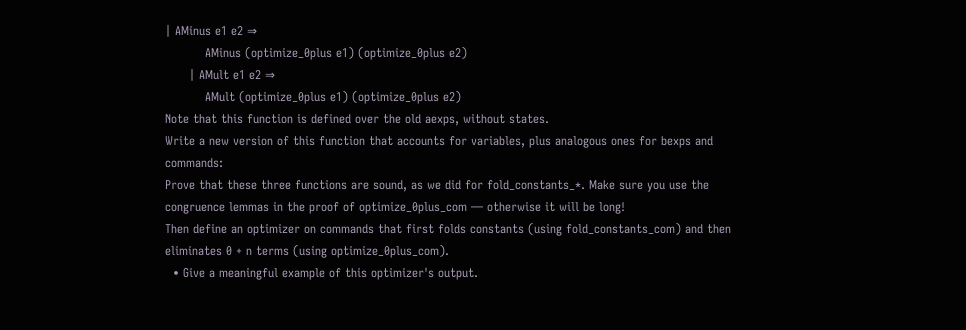| AMinus e1 e2 ⇒
          AMinus (optimize_0plus e1) (optimize_0plus e2)
      | AMult e1 e2 ⇒
          AMult (optimize_0plus e1) (optimize_0plus e2)
Note that this function is defined over the old aexps, without states.
Write a new version of this function that accounts for variables, plus analogous ones for bexps and commands:
Prove that these three functions are sound, as we did for fold_constants_*. Make sure you use the congruence lemmas in the proof of optimize_0plus_com — otherwise it will be long!
Then define an optimizer on commands that first folds constants (using fold_constants_com) and then eliminates 0 + n terms (using optimize_0plus_com).
  • Give a meaningful example of this optimizer's output.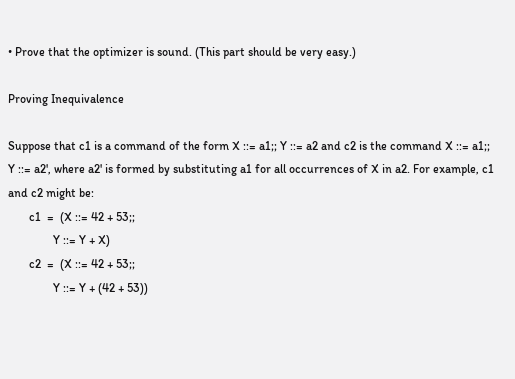• Prove that the optimizer is sound. (This part should be very easy.)

Proving Inequivalence

Suppose that c1 is a command of the form X ::= a1;; Y ::= a2 and c2 is the command X ::= a1;; Y ::= a2', where a2' is formed by substituting a1 for all occurrences of X in a2. For example, c1 and c2 might be:
       c1  =  (X ::= 42 + 53;;
               Y ::= Y + X)
       c2  =  (X ::= 42 + 53;;
               Y ::= Y + (42 + 53))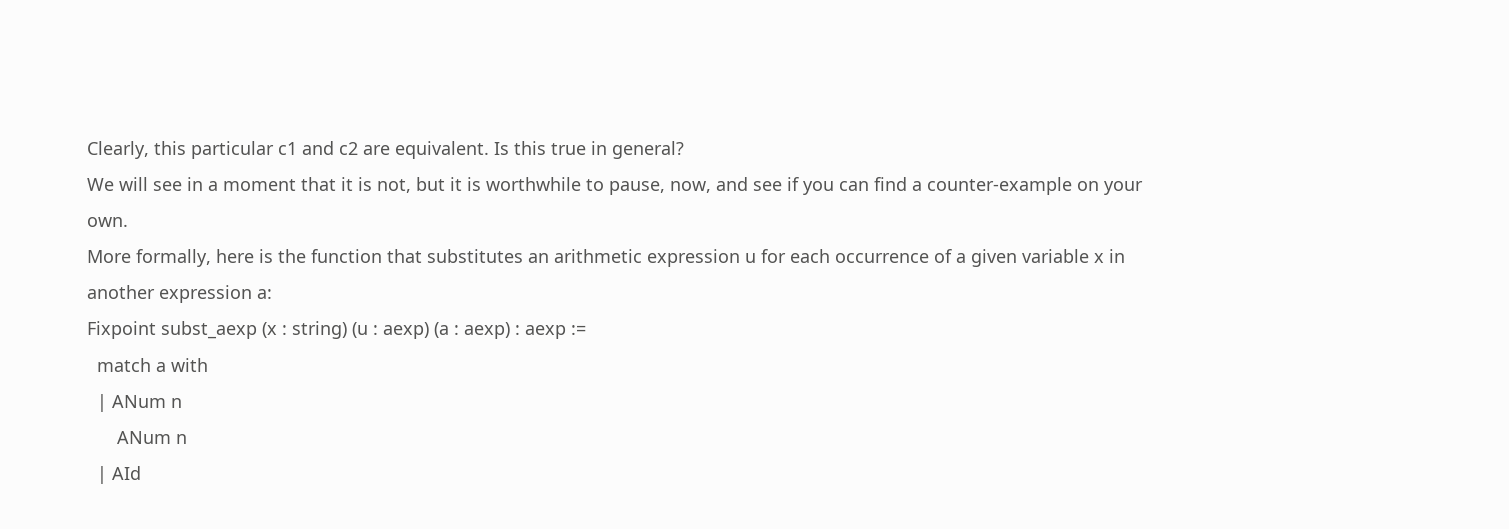Clearly, this particular c1 and c2 are equivalent. Is this true in general?
We will see in a moment that it is not, but it is worthwhile to pause, now, and see if you can find a counter-example on your own.
More formally, here is the function that substitutes an arithmetic expression u for each occurrence of a given variable x in another expression a:
Fixpoint subst_aexp (x : string) (u : aexp) (a : aexp) : aexp :=
  match a with
  | ANum n
      ANum n
  | AId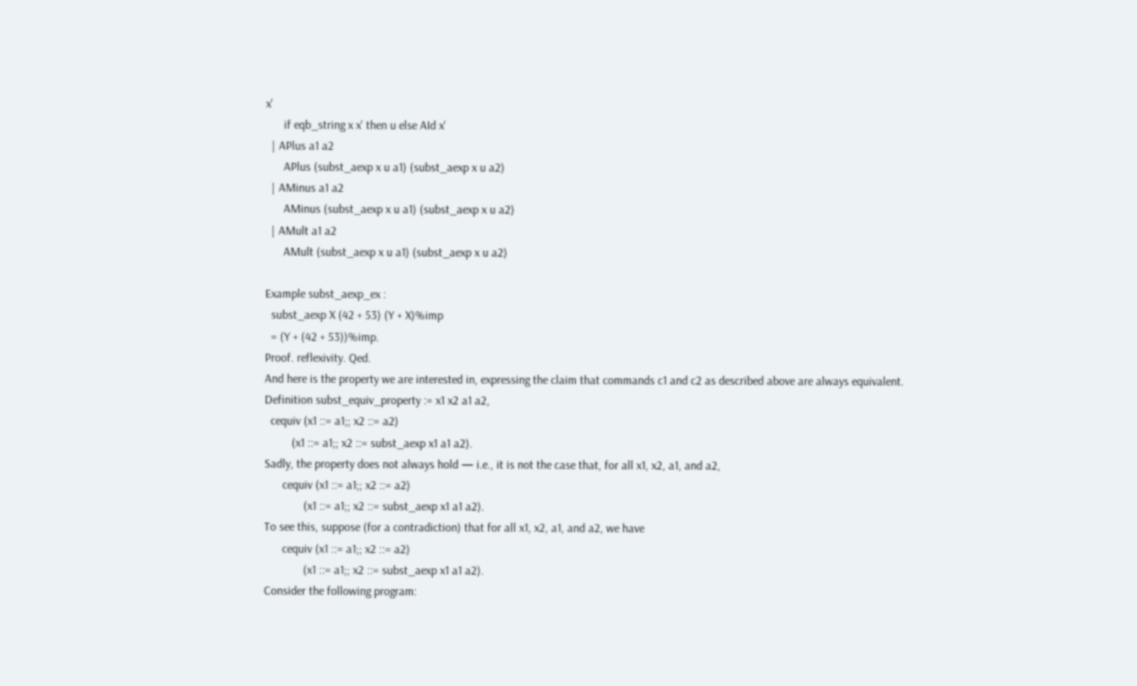x'
      if eqb_string x x' then u else AId x'
  | APlus a1 a2
      APlus (subst_aexp x u a1) (subst_aexp x u a2)
  | AMinus a1 a2
      AMinus (subst_aexp x u a1) (subst_aexp x u a2)
  | AMult a1 a2
      AMult (subst_aexp x u a1) (subst_aexp x u a2)

Example subst_aexp_ex :
  subst_aexp X (42 + 53) (Y + X)%imp
  = (Y + (42 + 53))%imp.
Proof. reflexivity. Qed.
And here is the property we are interested in, expressing the claim that commands c1 and c2 as described above are always equivalent.
Definition subst_equiv_property := x1 x2 a1 a2,
  cequiv (x1 ::= a1;; x2 ::= a2)
         (x1 ::= a1;; x2 ::= subst_aexp x1 a1 a2).
Sadly, the property does not always hold — i.e., it is not the case that, for all x1, x2, a1, and a2,
      cequiv (x1 ::= a1;; x2 ::= a2)
             (x1 ::= a1;; x2 ::= subst_aexp x1 a1 a2).
To see this, suppose (for a contradiction) that for all x1, x2, a1, and a2, we have
      cequiv (x1 ::= a1;; x2 ::= a2)
             (x1 ::= a1;; x2 ::= subst_aexp x1 a1 a2).
Consider the following program: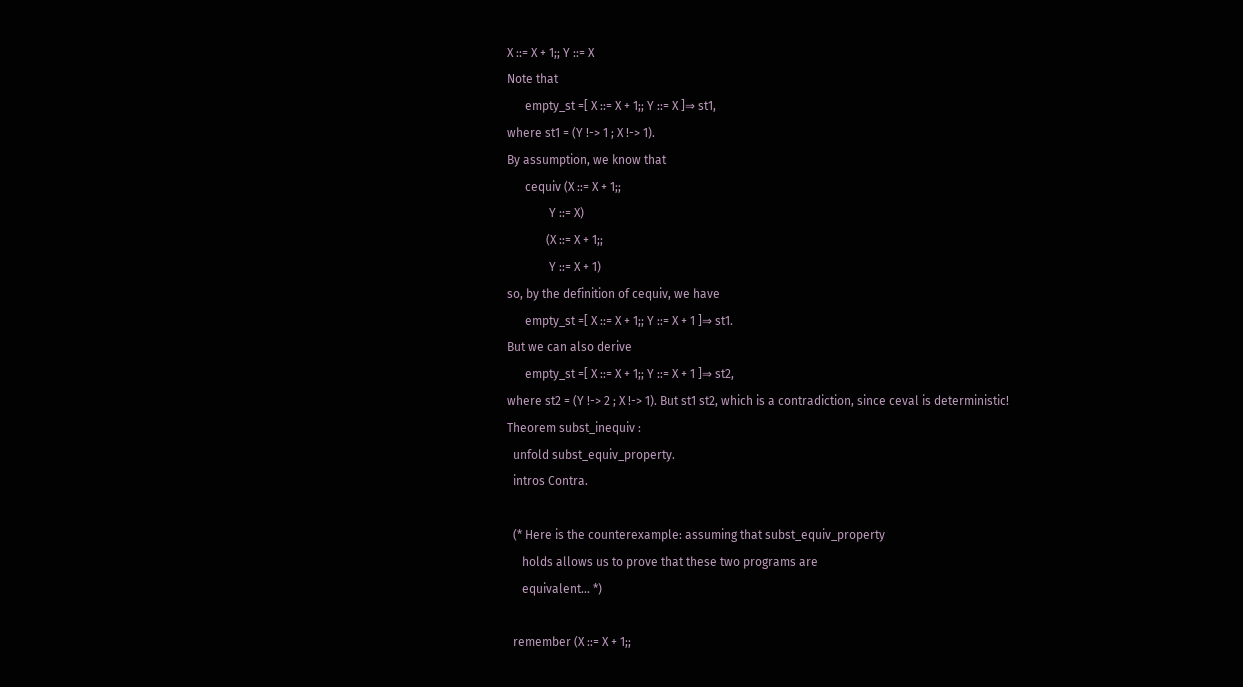X ::= X + 1;; Y ::= X
Note that
      empty_st =[ X ::= X + 1;; Y ::= X ]⇒ st1,
where st1 = (Y !-> 1 ; X !-> 1).
By assumption, we know that
      cequiv (X ::= X + 1;;
              Y ::= X)
             (X ::= X + 1;;
              Y ::= X + 1)
so, by the definition of cequiv, we have
      empty_st =[ X ::= X + 1;; Y ::= X + 1 ]⇒ st1.
But we can also derive
      empty_st =[ X ::= X + 1;; Y ::= X + 1 ]⇒ st2,
where st2 = (Y !-> 2 ; X !-> 1). But st1 st2, which is a contradiction, since ceval is deterministic!
Theorem subst_inequiv :
  unfold subst_equiv_property.
  intros Contra.

  (* Here is the counterexample: assuming that subst_equiv_property
     holds allows us to prove that these two programs are
     equivalent... *)

  remember (X ::= X + 1;;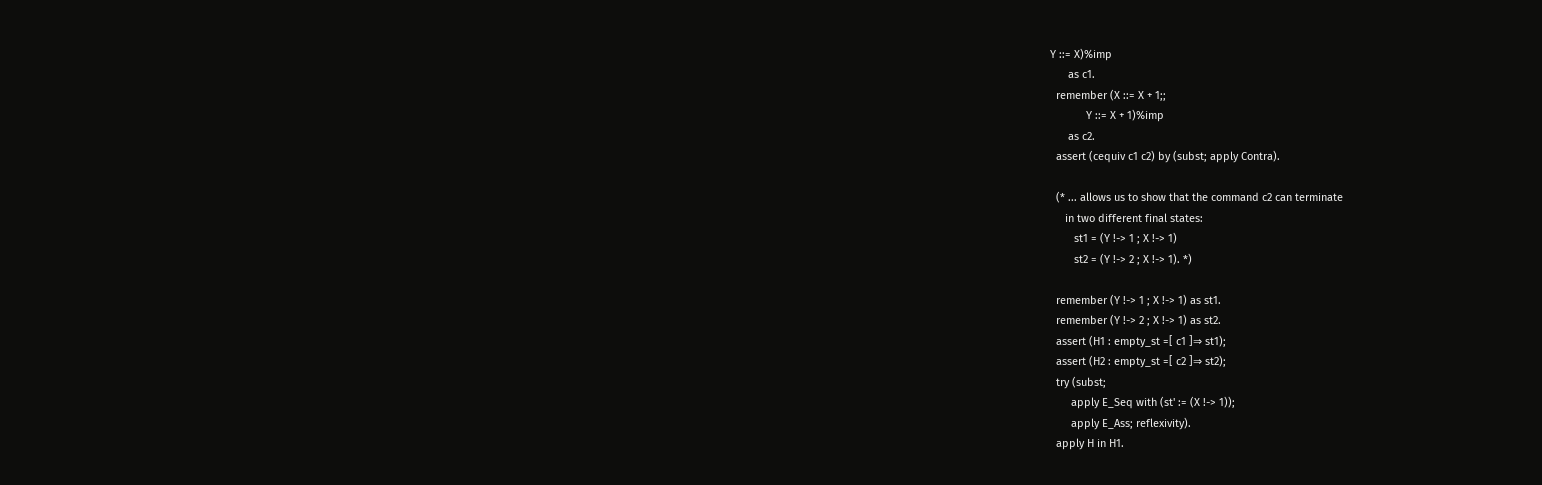Y ::= X)%imp
      as c1.
  remember (X ::= X + 1;;
            Y ::= X + 1)%imp
      as c2.
  assert (cequiv c1 c2) by (subst; apply Contra).

  (* ... allows us to show that the command c2 can terminate
     in two different final states:
        st1 = (Y !-> 1 ; X !-> 1)
        st2 = (Y !-> 2 ; X !-> 1). *)

  remember (Y !-> 1 ; X !-> 1) as st1.
  remember (Y !-> 2 ; X !-> 1) as st2.
  assert (H1 : empty_st =[ c1 ]⇒ st1);
  assert (H2 : empty_st =[ c2 ]⇒ st2);
  try (subst;
       apply E_Seq with (st' := (X !-> 1));
       apply E_Ass; reflexivity).
  apply H in H1.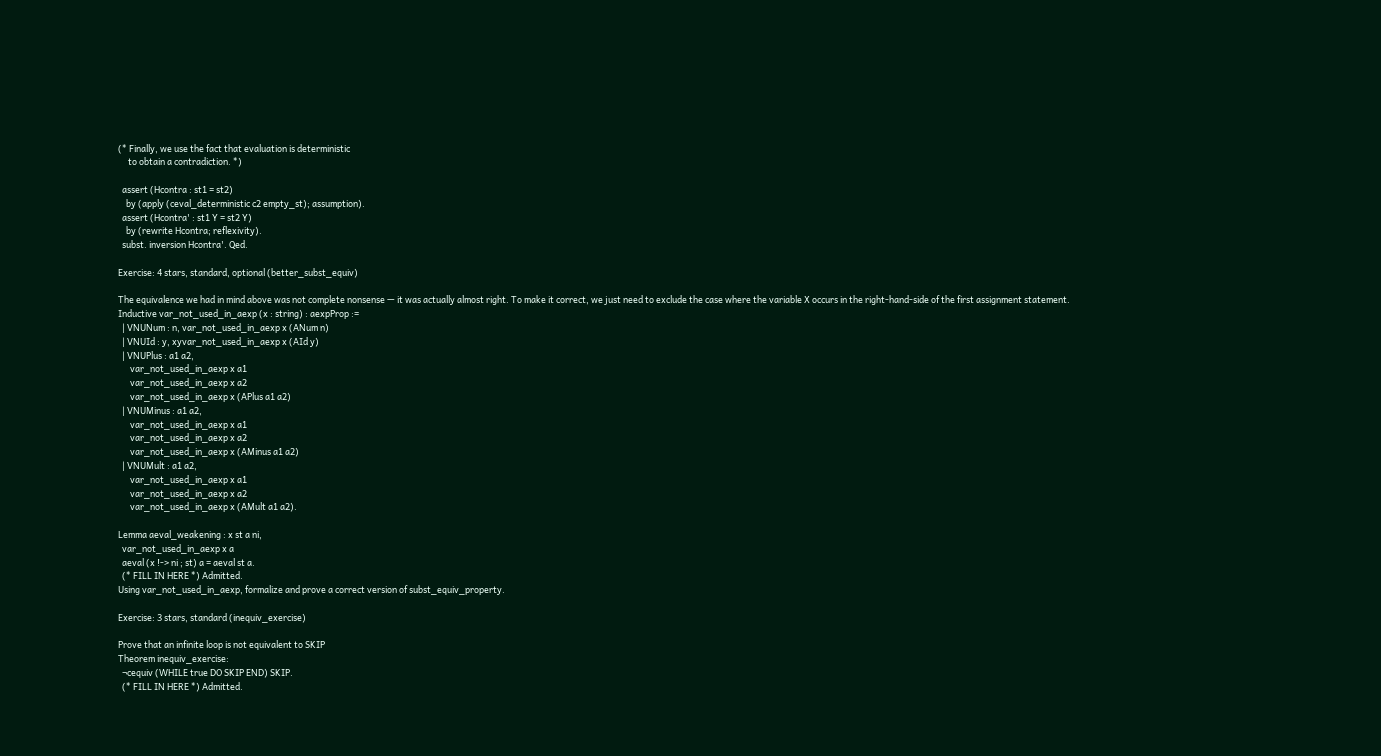(* Finally, we use the fact that evaluation is deterministic
     to obtain a contradiction. *)

  assert (Hcontra : st1 = st2)
    by (apply (ceval_deterministic c2 empty_st); assumption).
  assert (Hcontra' : st1 Y = st2 Y)
    by (rewrite Hcontra; reflexivity).
  subst. inversion Hcontra'. Qed.

Exercise: 4 stars, standard, optional (better_subst_equiv)

The equivalence we had in mind above was not complete nonsense — it was actually almost right. To make it correct, we just need to exclude the case where the variable X occurs in the right-hand-side of the first assignment statement.
Inductive var_not_used_in_aexp (x : string) : aexpProp :=
  | VNUNum : n, var_not_used_in_aexp x (ANum n)
  | VNUId : y, xyvar_not_used_in_aexp x (AId y)
  | VNUPlus : a1 a2,
      var_not_used_in_aexp x a1
      var_not_used_in_aexp x a2
      var_not_used_in_aexp x (APlus a1 a2)
  | VNUMinus : a1 a2,
      var_not_used_in_aexp x a1
      var_not_used_in_aexp x a2
      var_not_used_in_aexp x (AMinus a1 a2)
  | VNUMult : a1 a2,
      var_not_used_in_aexp x a1
      var_not_used_in_aexp x a2
      var_not_used_in_aexp x (AMult a1 a2).

Lemma aeval_weakening : x st a ni,
  var_not_used_in_aexp x a
  aeval (x !-> ni ; st) a = aeval st a.
  (* FILL IN HERE *) Admitted.
Using var_not_used_in_aexp, formalize and prove a correct version of subst_equiv_property.

Exercise: 3 stars, standard (inequiv_exercise)

Prove that an infinite loop is not equivalent to SKIP
Theorem inequiv_exercise:
  ¬cequiv (WHILE true DO SKIP END) SKIP.
  (* FILL IN HERE *) Admitted.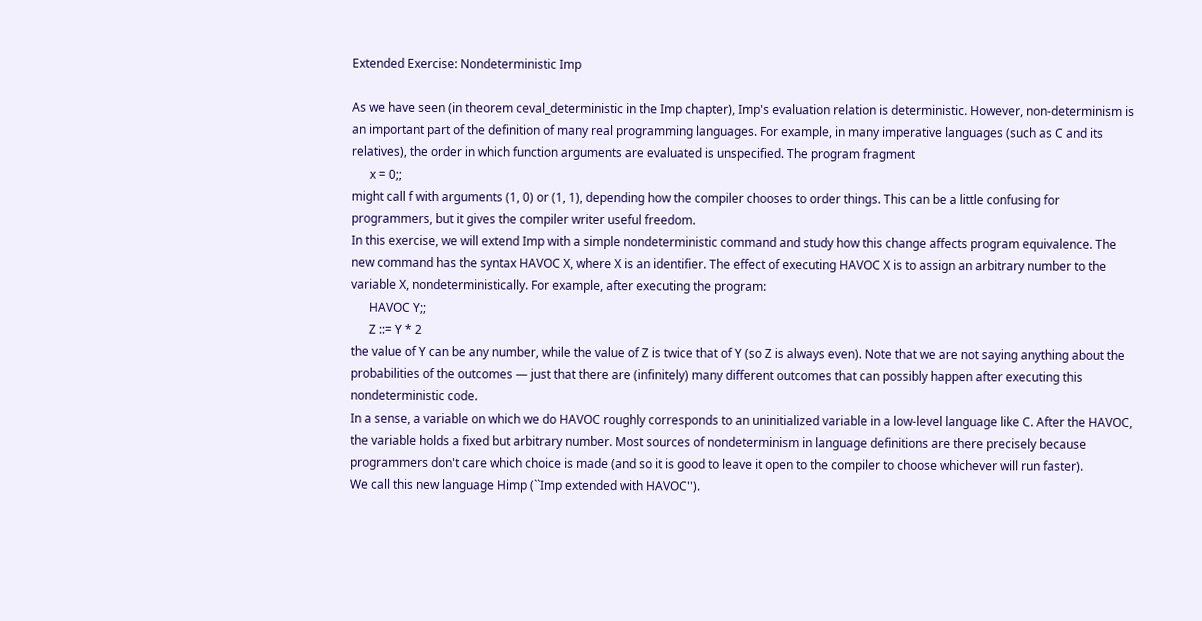Extended Exercise: Nondeterministic Imp

As we have seen (in theorem ceval_deterministic in the Imp chapter), Imp's evaluation relation is deterministic. However, non-determinism is an important part of the definition of many real programming languages. For example, in many imperative languages (such as C and its relatives), the order in which function arguments are evaluated is unspecified. The program fragment
      x = 0;;
might call f with arguments (1, 0) or (1, 1), depending how the compiler chooses to order things. This can be a little confusing for programmers, but it gives the compiler writer useful freedom.
In this exercise, we will extend Imp with a simple nondeterministic command and study how this change affects program equivalence. The new command has the syntax HAVOC X, where X is an identifier. The effect of executing HAVOC X is to assign an arbitrary number to the variable X, nondeterministically. For example, after executing the program:
      HAVOC Y;;
      Z ::= Y * 2
the value of Y can be any number, while the value of Z is twice that of Y (so Z is always even). Note that we are not saying anything about the probabilities of the outcomes — just that there are (infinitely) many different outcomes that can possibly happen after executing this nondeterministic code.
In a sense, a variable on which we do HAVOC roughly corresponds to an uninitialized variable in a low-level language like C. After the HAVOC, the variable holds a fixed but arbitrary number. Most sources of nondeterminism in language definitions are there precisely because programmers don't care which choice is made (and so it is good to leave it open to the compiler to choose whichever will run faster).
We call this new language Himp (``Imp extended with HAVOC'').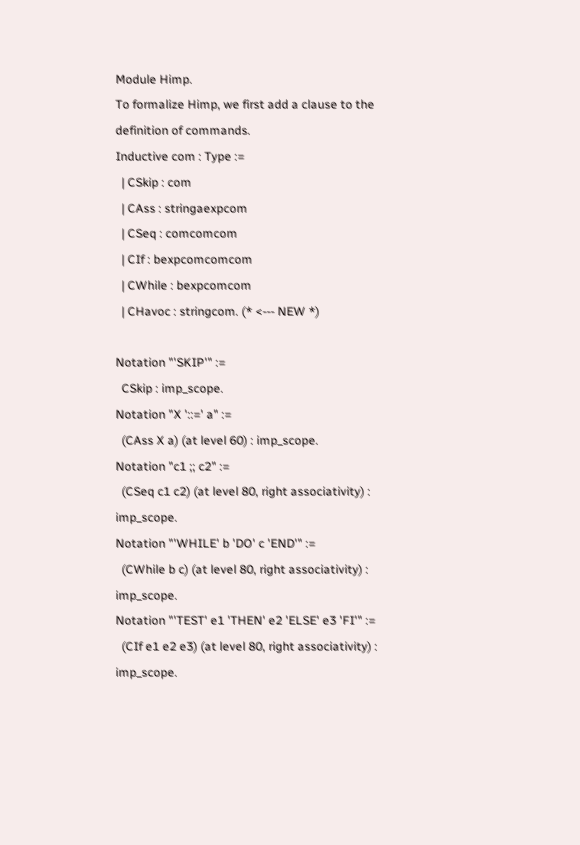Module Himp.
To formalize Himp, we first add a clause to the definition of commands.
Inductive com : Type :=
  | CSkip : com
  | CAss : stringaexpcom
  | CSeq : comcomcom
  | CIf : bexpcomcomcom
  | CWhile : bexpcomcom
  | CHavoc : stringcom. (* <--- NEW *)

Notation "'SKIP'" :=
  CSkip : imp_scope.
Notation "X '::=' a" :=
  (CAss X a) (at level 60) : imp_scope.
Notation "c1 ;; c2" :=
  (CSeq c1 c2) (at level 80, right associativity) : imp_scope.
Notation "'WHILE' b 'DO' c 'END'" :=
  (CWhile b c) (at level 80, right associativity) : imp_scope.
Notation "'TEST' e1 'THEN' e2 'ELSE' e3 'FI'" :=
  (CIf e1 e2 e3) (at level 80, right associativity) : imp_scope.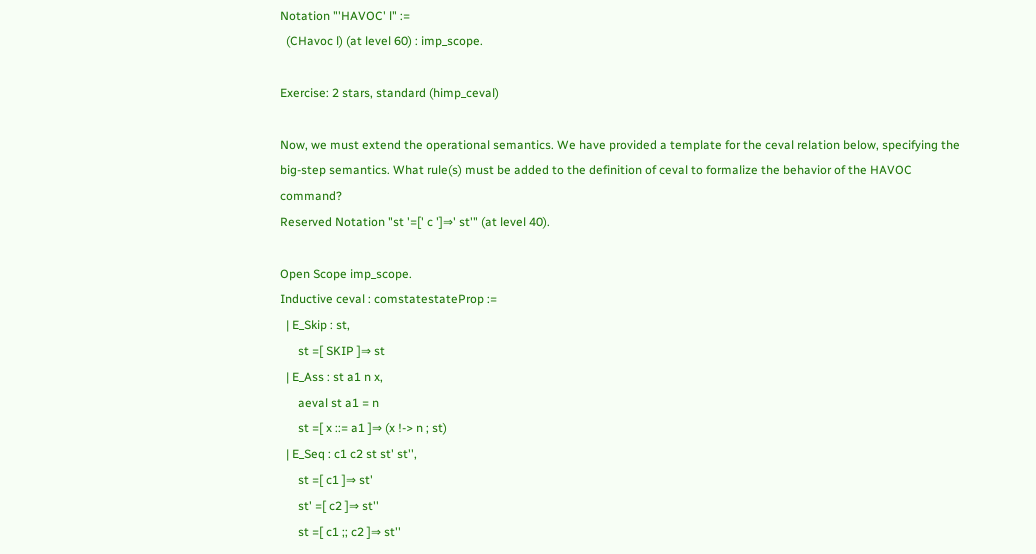Notation "'HAVOC' l" :=
  (CHavoc l) (at level 60) : imp_scope.

Exercise: 2 stars, standard (himp_ceval)

Now, we must extend the operational semantics. We have provided a template for the ceval relation below, specifying the big-step semantics. What rule(s) must be added to the definition of ceval to formalize the behavior of the HAVOC command?
Reserved Notation "st '=[' c ']⇒' st'" (at level 40).

Open Scope imp_scope.
Inductive ceval : comstatestateProp :=
  | E_Skip : st,
      st =[ SKIP ]⇒ st
  | E_Ass : st a1 n x,
      aeval st a1 = n
      st =[ x ::= a1 ]⇒ (x !-> n ; st)
  | E_Seq : c1 c2 st st' st'',
      st =[ c1 ]⇒ st'
      st' =[ c2 ]⇒ st''
      st =[ c1 ;; c2 ]⇒ st''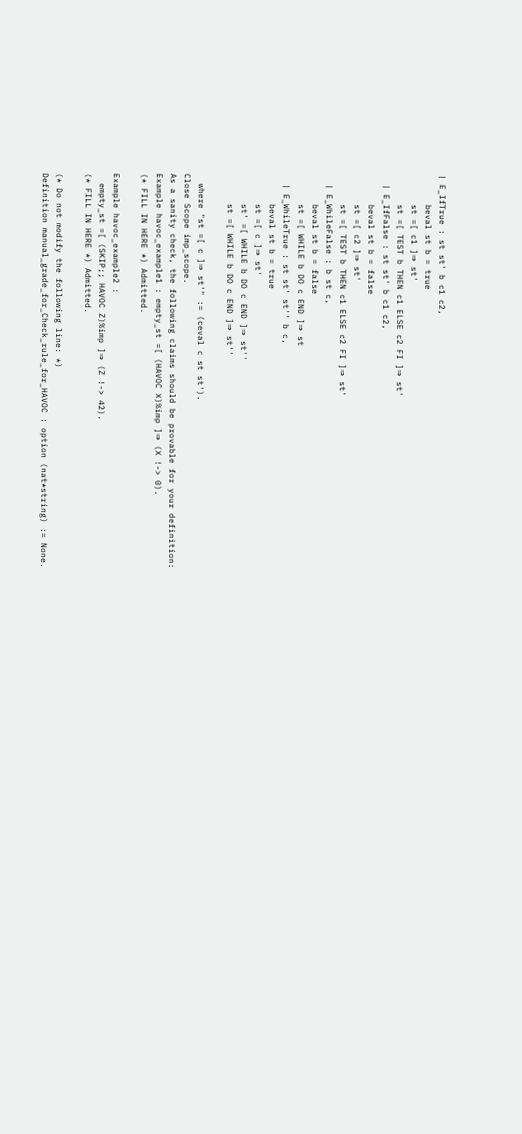| E_IfTrue : st st' b c1 c2,
      beval st b = true
      st =[ c1 ]⇒ st'
      st =[ TEST b THEN c1 ELSE c2 FI ]⇒ st'
  | E_IfFalse : st st' b c1 c2,
      beval st b = false
      st =[ c2 ]⇒ st'
      st =[ TEST b THEN c1 ELSE c2 FI ]⇒ st'
  | E_WhileFalse : b st c,
      beval st b = false
      st =[ WHILE b DO c END ]⇒ st
  | E_WhileTrue : st st' st'' b c,
      beval st b = true
      st =[ c ]⇒ st'
      st' =[ WHILE b DO c END ]⇒ st''
      st =[ WHILE b DO c END ]⇒ st''

  where "st =[ c ]⇒ st'" := (ceval c st st').
Close Scope imp_scope.
As a sanity check, the following claims should be provable for your definition:
Example havoc_example1 : empty_st =[ (HAVOC X)%imp ]⇒ (X !-> 0).
(* FILL IN HERE *) Admitted.

Example havoc_example2 :
  empty_st =[ (SKIP;; HAVOC Z)%imp ]⇒ (Z !-> 42).
(* FILL IN HERE *) Admitted.

(* Do not modify the following line: *)
Definition manual_grade_for_Check_rule_for_HAVOC : option (nat*string) := None.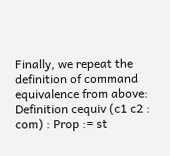Finally, we repeat the definition of command equivalence from above:
Definition cequiv (c1 c2 : com) : Prop := st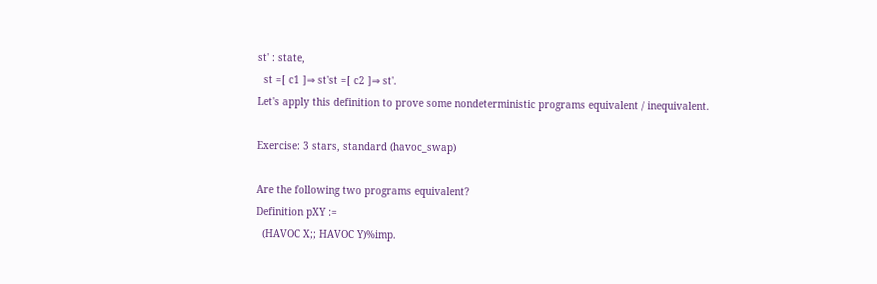st' : state,
  st =[ c1 ]⇒ st'st =[ c2 ]⇒ st'.
Let's apply this definition to prove some nondeterministic programs equivalent / inequivalent.

Exercise: 3 stars, standard (havoc_swap)

Are the following two programs equivalent?
Definition pXY :=
  (HAVOC X;; HAVOC Y)%imp.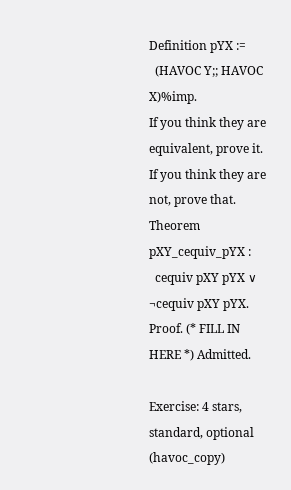Definition pYX :=
  (HAVOC Y;; HAVOC X)%imp.
If you think they are equivalent, prove it. If you think they are not, prove that.
Theorem pXY_cequiv_pYX :
  cequiv pXY pYX ∨ ¬cequiv pXY pYX.
Proof. (* FILL IN HERE *) Admitted.

Exercise: 4 stars, standard, optional (havoc_copy)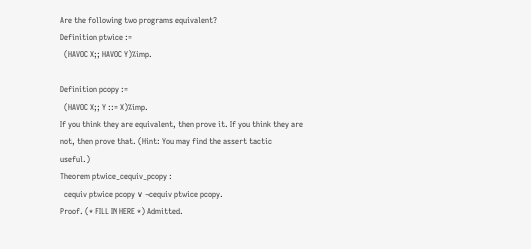Are the following two programs equivalent?
Definition ptwice :=
  (HAVOC X;; HAVOC Y)%imp.

Definition pcopy :=
  (HAVOC X;; Y ::= X)%imp.
If you think they are equivalent, then prove it. If you think they are not, then prove that. (Hint: You may find the assert tactic useful.)
Theorem ptwice_cequiv_pcopy :
  cequiv ptwice pcopy ∨ ¬cequiv ptwice pcopy.
Proof. (* FILL IN HERE *) Admitted.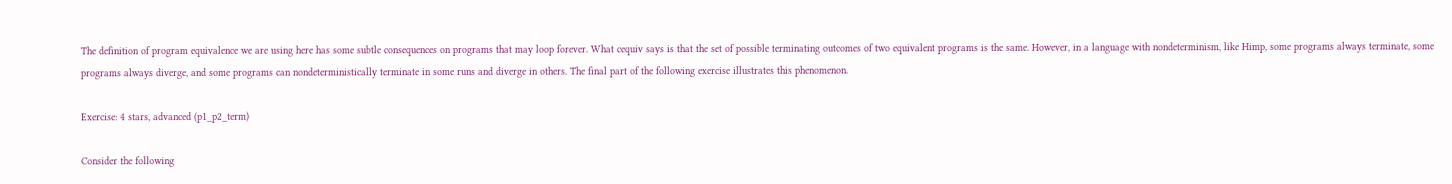The definition of program equivalence we are using here has some subtle consequences on programs that may loop forever. What cequiv says is that the set of possible terminating outcomes of two equivalent programs is the same. However, in a language with nondeterminism, like Himp, some programs always terminate, some programs always diverge, and some programs can nondeterministically terminate in some runs and diverge in others. The final part of the following exercise illustrates this phenomenon.

Exercise: 4 stars, advanced (p1_p2_term)

Consider the following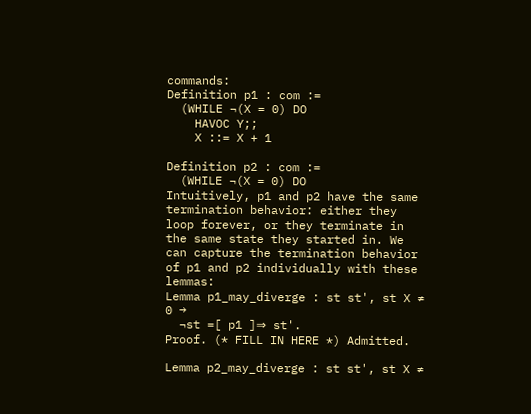commands:
Definition p1 : com :=
  (WHILE ¬(X = 0) DO
    HAVOC Y;;
    X ::= X + 1

Definition p2 : com :=
  (WHILE ¬(X = 0) DO
Intuitively, p1 and p2 have the same termination behavior: either they loop forever, or they terminate in the same state they started in. We can capture the termination behavior of p1 and p2 individually with these lemmas:
Lemma p1_may_diverge : st st', st X ≠ 0 →
  ¬st =[ p1 ]⇒ st'.
Proof. (* FILL IN HERE *) Admitted.

Lemma p2_may_diverge : st st', st X ≠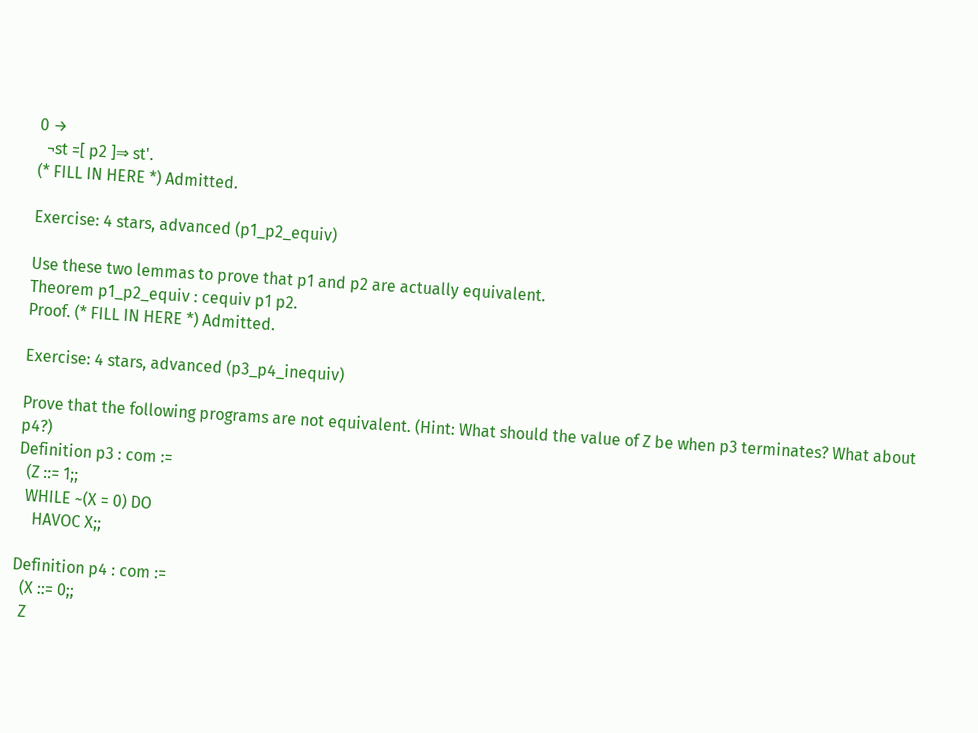0 →
  ¬st =[ p2 ]⇒ st'.
(* FILL IN HERE *) Admitted.

Exercise: 4 stars, advanced (p1_p2_equiv)

Use these two lemmas to prove that p1 and p2 are actually equivalent.
Theorem p1_p2_equiv : cequiv p1 p2.
Proof. (* FILL IN HERE *) Admitted.

Exercise: 4 stars, advanced (p3_p4_inequiv)

Prove that the following programs are not equivalent. (Hint: What should the value of Z be when p3 terminates? What about p4?)
Definition p3 : com :=
  (Z ::= 1;;
  WHILE ~(X = 0) DO
    HAVOC X;;

Definition p4 : com :=
  (X ::= 0;;
  Z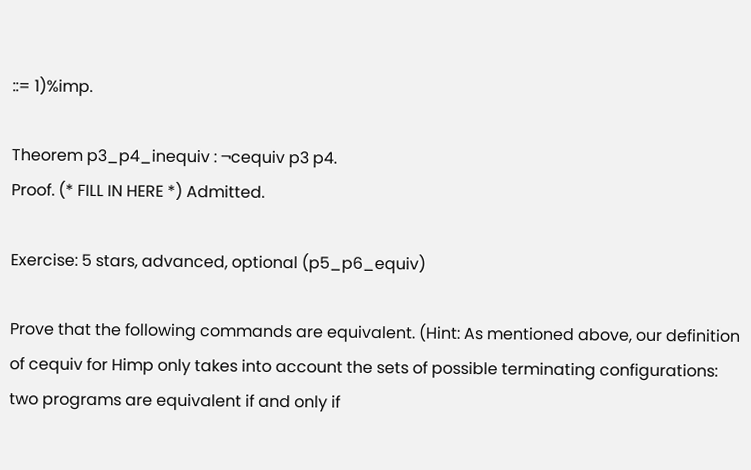::= 1)%imp.

Theorem p3_p4_inequiv : ¬cequiv p3 p4.
Proof. (* FILL IN HERE *) Admitted.

Exercise: 5 stars, advanced, optional (p5_p6_equiv)

Prove that the following commands are equivalent. (Hint: As mentioned above, our definition of cequiv for Himp only takes into account the sets of possible terminating configurations: two programs are equivalent if and only if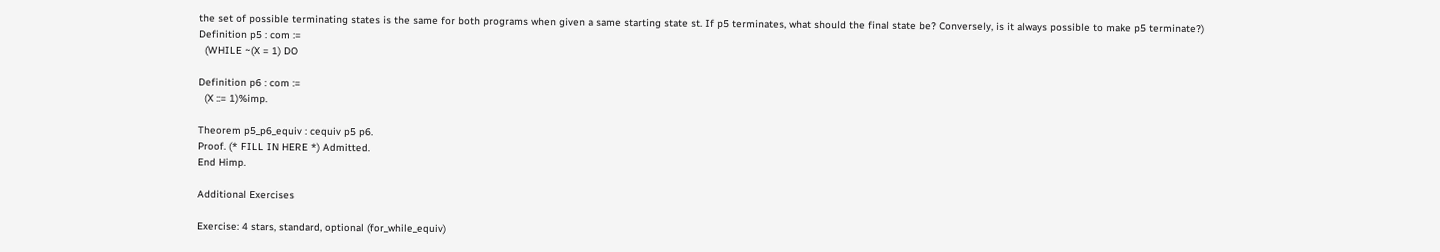the set of possible terminating states is the same for both programs when given a same starting state st. If p5 terminates, what should the final state be? Conversely, is it always possible to make p5 terminate?)
Definition p5 : com :=
  (WHILE ~(X = 1) DO

Definition p6 : com :=
  (X ::= 1)%imp.

Theorem p5_p6_equiv : cequiv p5 p6.
Proof. (* FILL IN HERE *) Admitted.
End Himp.

Additional Exercises

Exercise: 4 stars, standard, optional (for_while_equiv)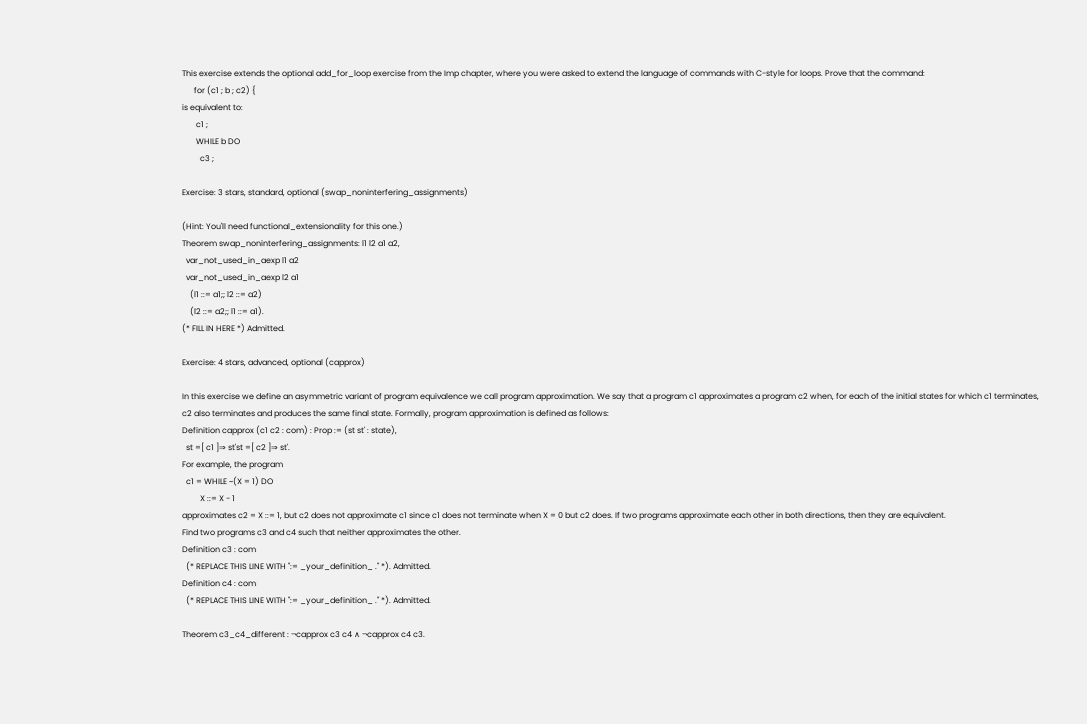This exercise extends the optional add_for_loop exercise from the Imp chapter, where you were asked to extend the language of commands with C-style for loops. Prove that the command:
      for (c1 ; b ; c2) {
is equivalent to:
       c1 ;
       WHILE b DO
         c3 ;

Exercise: 3 stars, standard, optional (swap_noninterfering_assignments)

(Hint: You'll need functional_extensionality for this one.)
Theorem swap_noninterfering_assignments: l1 l2 a1 a2,
  var_not_used_in_aexp l1 a2
  var_not_used_in_aexp l2 a1
    (l1 ::= a1;; l2 ::= a2)
    (l2 ::= a2;; l1 ::= a1).
(* FILL IN HERE *) Admitted.

Exercise: 4 stars, advanced, optional (capprox)

In this exercise we define an asymmetric variant of program equivalence we call program approximation. We say that a program c1 approximates a program c2 when, for each of the initial states for which c1 terminates, c2 also terminates and produces the same final state. Formally, program approximation is defined as follows:
Definition capprox (c1 c2 : com) : Prop := (st st' : state),
  st =[ c1 ]⇒ st'st =[ c2 ]⇒ st'.
For example, the program
  c1 = WHILE ~(X = 1) DO
         X ::= X - 1
approximates c2 = X ::= 1, but c2 does not approximate c1 since c1 does not terminate when X = 0 but c2 does. If two programs approximate each other in both directions, then they are equivalent.
Find two programs c3 and c4 such that neither approximates the other.
Definition c3 : com
  (* REPLACE THIS LINE WITH ":= _your_definition_ ." *). Admitted.
Definition c4 : com
  (* REPLACE THIS LINE WITH ":= _your_definition_ ." *). Admitted.

Theorem c3_c4_different : ¬capprox c3 c4 ∧ ¬capprox c4 c3.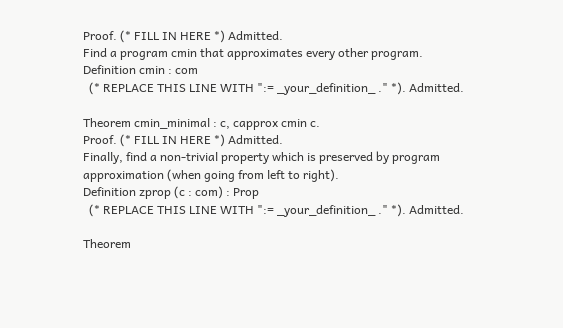Proof. (* FILL IN HERE *) Admitted.
Find a program cmin that approximates every other program.
Definition cmin : com
  (* REPLACE THIS LINE WITH ":= _your_definition_ ." *). Admitted.

Theorem cmin_minimal : c, capprox cmin c.
Proof. (* FILL IN HERE *) Admitted.
Finally, find a non-trivial property which is preserved by program approximation (when going from left to right).
Definition zprop (c : com) : Prop
  (* REPLACE THIS LINE WITH ":= _your_definition_ ." *). Admitted.

Theorem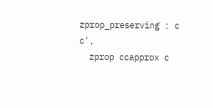zprop_preserving : c c',
  zprop ccapprox c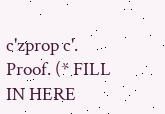c'zprop c'.
Proof. (* FILL IN HERE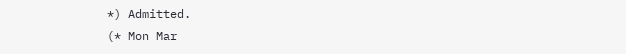*) Admitted.
(* Mon Mar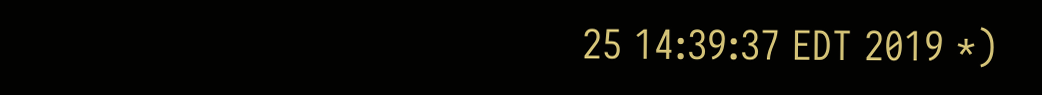25 14:39:37 EDT 2019 *)